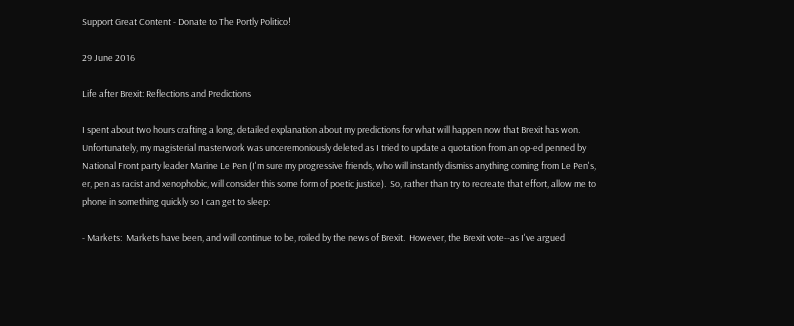Support Great Content - Donate to The Portly Politico!

29 June 2016

Life after Brexit: Reflections and Predictions

I spent about two hours crafting a long, detailed explanation about my predictions for what will happen now that Brexit has won.  Unfortunately, my magisterial masterwork was unceremoniously deleted as I tried to update a quotation from an op-ed penned by National Front party leader Marine Le Pen (I'm sure my progressive friends, who will instantly dismiss anything coming from Le Pen's, er, pen as racist and xenophobic, will consider this some form of poetic justice).  So, rather than try to recreate that effort, allow me to phone in something quickly so I can get to sleep:

- Markets:  Markets have been, and will continue to be, roiled by the news of Brexit.  However, the Brexit vote--as I've argued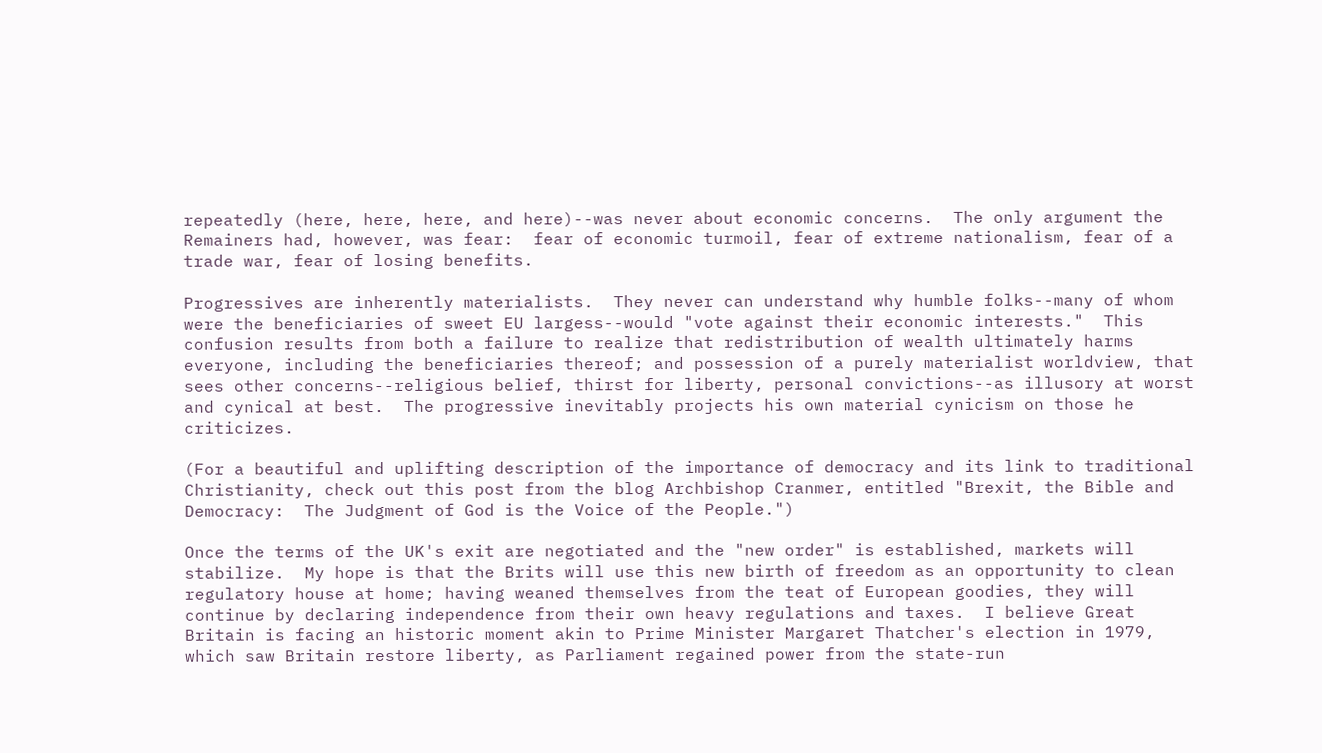repeatedly (here, here, here, and here)--was never about economic concerns.  The only argument the Remainers had, however, was fear:  fear of economic turmoil, fear of extreme nationalism, fear of a trade war, fear of losing benefits.

Progressives are inherently materialists.  They never can understand why humble folks--many of whom were the beneficiaries of sweet EU largess--would "vote against their economic interests."  This confusion results from both a failure to realize that redistribution of wealth ultimately harms everyone, including the beneficiaries thereof; and possession of a purely materialist worldview, that sees other concerns--religious belief, thirst for liberty, personal convictions--as illusory at worst and cynical at best.  The progressive inevitably projects his own material cynicism on those he criticizes.

(For a beautiful and uplifting description of the importance of democracy and its link to traditional Christianity, check out this post from the blog Archbishop Cranmer, entitled "Brexit, the Bible and Democracy:  The Judgment of God is the Voice of the People.")

Once the terms of the UK's exit are negotiated and the "new order" is established, markets will stabilize.  My hope is that the Brits will use this new birth of freedom as an opportunity to clean regulatory house at home; having weaned themselves from the teat of European goodies, they will continue by declaring independence from their own heavy regulations and taxes.  I believe Great Britain is facing an historic moment akin to Prime Minister Margaret Thatcher's election in 1979, which saw Britain restore liberty, as Parliament regained power from the state-run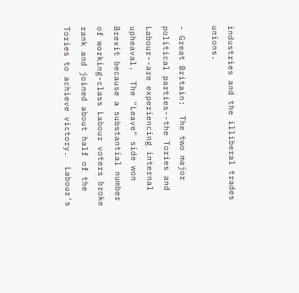industries and the illiberal trades unions.

- Great Britain:  The two major political parties--the Tories and Labour--are experiencing internal upheaval.  The "Leave" side won Brexit because a substantial number of working-class Labour voters broke rank and joined about half of the Tories to achieve victory.  Labour's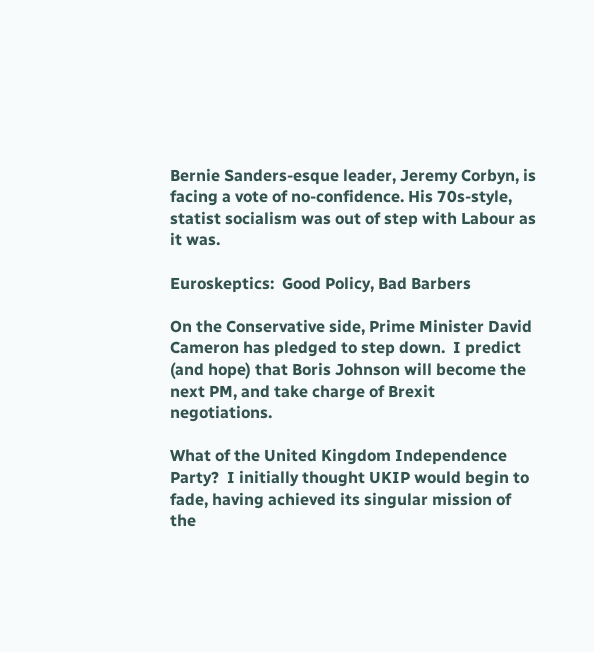Bernie Sanders-esque leader, Jeremy Corbyn, is facing a vote of no-confidence. His 70s-style, statist socialism was out of step with Labour as it was.

Euroskeptics:  Good Policy, Bad Barbers

On the Conservative side, Prime Minister David Cameron has pledged to step down.  I predict (and hope) that Boris Johnson will become the next PM, and take charge of Brexit negotiations.

What of the United Kingdom Independence Party?  I initially thought UKIP would begin to fade, having achieved its singular mission of the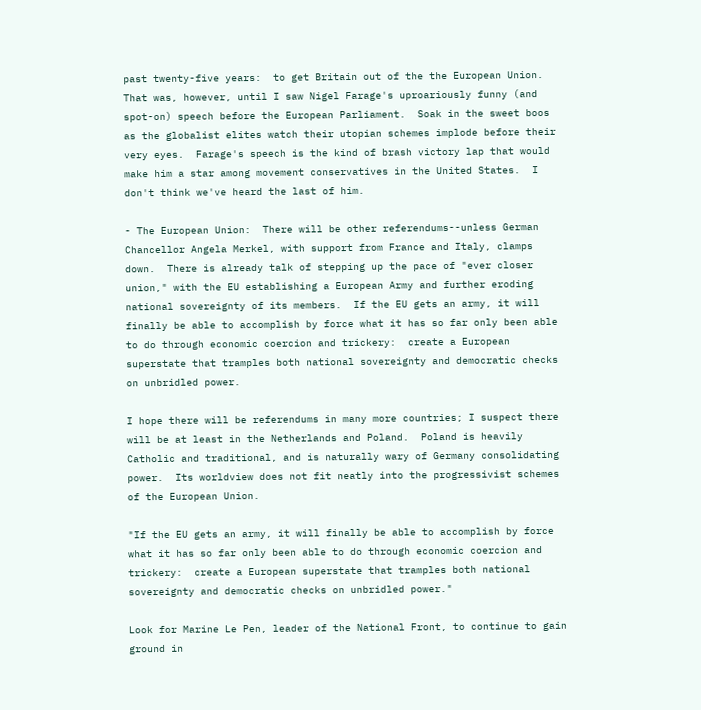past twenty-five years:  to get Britain out of the the European Union.  That was, however, until I saw Nigel Farage's uproariously funny (and spot-on) speech before the European Parliament.  Soak in the sweet boos as the globalist elites watch their utopian schemes implode before their very eyes.  Farage's speech is the kind of brash victory lap that would make him a star among movement conservatives in the United States.  I don't think we've heard the last of him.

- The European Union:  There will be other referendums--unless German Chancellor Angela Merkel, with support from France and Italy, clamps down.  There is already talk of stepping up the pace of "ever closer union," with the EU establishing a European Army and further eroding national sovereignty of its members.  If the EU gets an army, it will finally be able to accomplish by force what it has so far only been able to do through economic coercion and trickery:  create a European superstate that tramples both national sovereignty and democratic checks on unbridled power.

I hope there will be referendums in many more countries; I suspect there will be at least in the Netherlands and Poland.  Poland is heavily Catholic and traditional, and is naturally wary of Germany consolidating power.  Its worldview does not fit neatly into the progressivist schemes of the European Union.

"If the EU gets an army, it will finally be able to accomplish by force what it has so far only been able to do through economic coercion and trickery:  create a European superstate that tramples both national sovereignty and democratic checks on unbridled power."

Look for Marine Le Pen, leader of the National Front, to continue to gain ground in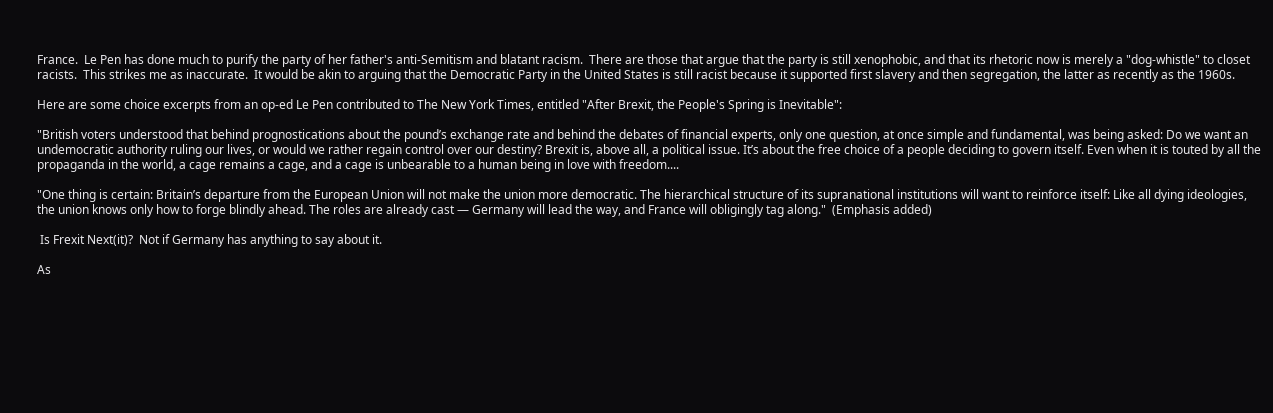France.  Le Pen has done much to purify the party of her father's anti-Semitism and blatant racism.  There are those that argue that the party is still xenophobic, and that its rhetoric now is merely a "dog-whistle" to closet racists.  This strikes me as inaccurate.  It would be akin to arguing that the Democratic Party in the United States is still racist because it supported first slavery and then segregation, the latter as recently as the 1960s.

Here are some choice excerpts from an op-ed Le Pen contributed to The New York Times, entitled "After Brexit, the People's Spring is Inevitable":

"British voters understood that behind prognostications about the pound’s exchange rate and behind the debates of financial experts, only one question, at once simple and fundamental, was being asked: Do we want an undemocratic authority ruling our lives, or would we rather regain control over our destiny? Brexit is, above all, a political issue. It’s about the free choice of a people deciding to govern itself. Even when it is touted by all the propaganda in the world, a cage remains a cage, and a cage is unbearable to a human being in love with freedom....

"One thing is certain: Britain’s departure from the European Union will not make the union more democratic. The hierarchical structure of its supranational institutions will want to reinforce itself: Like all dying ideologies, the union knows only how to forge blindly ahead. The roles are already cast — Germany will lead the way, and France will obligingly tag along."  (Emphasis added)

 Is Frexit Next(it)?  Not if Germany has anything to say about it.

As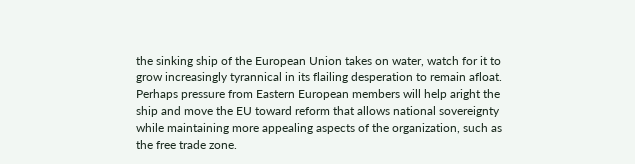the sinking ship of the European Union takes on water, watch for it to grow increasingly tyrannical in its flailing desperation to remain afloat.  Perhaps pressure from Eastern European members will help aright the ship and move the EU toward reform that allows national sovereignty while maintaining more appealing aspects of the organization, such as the free trade zone.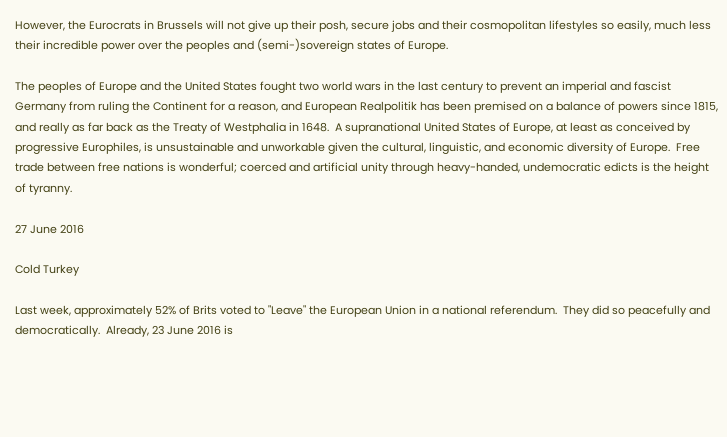However, the Eurocrats in Brussels will not give up their posh, secure jobs and their cosmopolitan lifestyles so easily, much less their incredible power over the peoples and (semi-)sovereign states of Europe.

The peoples of Europe and the United States fought two world wars in the last century to prevent an imperial and fascist Germany from ruling the Continent for a reason, and European Realpolitik has been premised on a balance of powers since 1815, and really as far back as the Treaty of Westphalia in 1648.  A supranational United States of Europe, at least as conceived by progressive Europhiles, is unsustainable and unworkable given the cultural, linguistic, and economic diversity of Europe.  Free trade between free nations is wonderful; coerced and artificial unity through heavy-handed, undemocratic edicts is the height of tyranny.

27 June 2016

Cold Turkey

Last week, approximately 52% of Brits voted to "Leave" the European Union in a national referendum.  They did so peacefully and democratically.  Already, 23 June 2016 is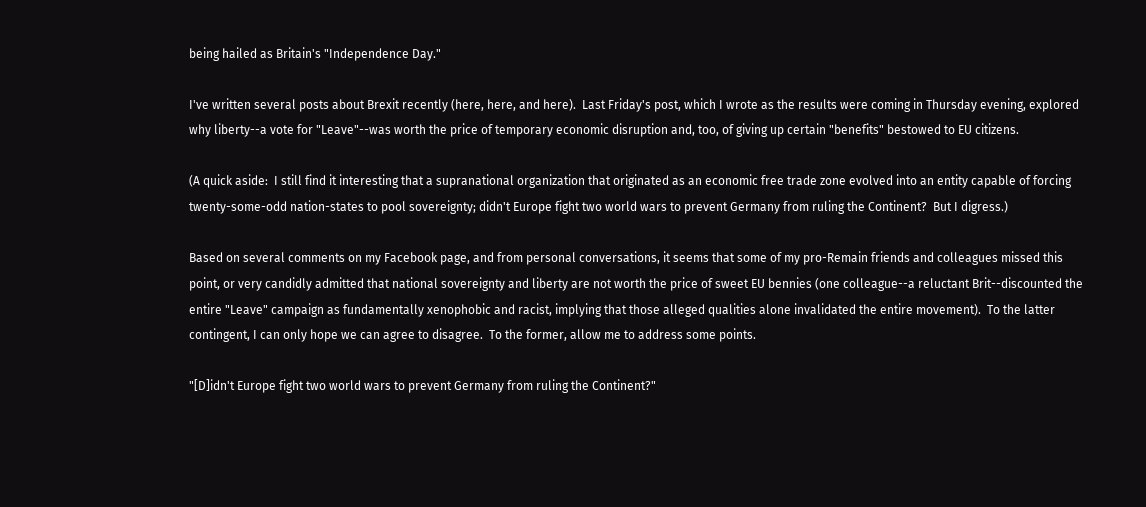being hailed as Britain's "Independence Day."

I've written several posts about Brexit recently (here, here, and here).  Last Friday's post, which I wrote as the results were coming in Thursday evening, explored why liberty--a vote for "Leave"--was worth the price of temporary economic disruption and, too, of giving up certain "benefits" bestowed to EU citizens.

(A quick aside:  I still find it interesting that a supranational organization that originated as an economic free trade zone evolved into an entity capable of forcing twenty-some-odd nation-states to pool sovereignty; didn't Europe fight two world wars to prevent Germany from ruling the Continent?  But I digress.)

Based on several comments on my Facebook page, and from personal conversations, it seems that some of my pro-Remain friends and colleagues missed this point, or very candidly admitted that national sovereignty and liberty are not worth the price of sweet EU bennies (one colleague--a reluctant Brit--discounted the entire "Leave" campaign as fundamentally xenophobic and racist, implying that those alleged qualities alone invalidated the entire movement).  To the latter contingent, I can only hope we can agree to disagree.  To the former, allow me to address some points.

"[D]idn't Europe fight two world wars to prevent Germany from ruling the Continent?"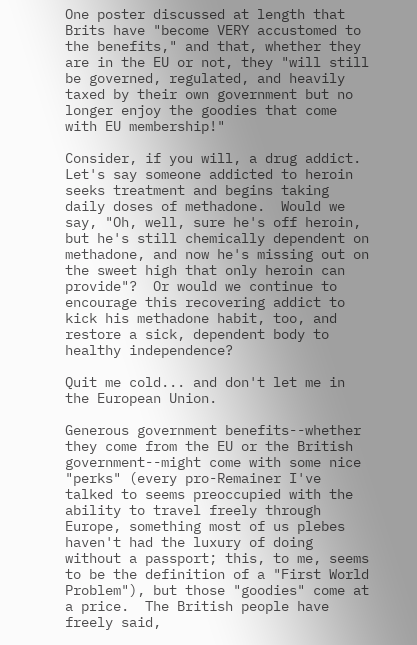One poster discussed at length that Brits have "become VERY accustomed to the benefits," and that, whether they are in the EU or not, they "will still be governed, regulated, and heavily taxed by their own government but no longer enjoy the goodies that come with EU membership!"

Consider, if you will, a drug addict.  Let's say someone addicted to heroin seeks treatment and begins taking daily doses of methadone.  Would we say, "Oh, well, sure he's off heroin, but he's still chemically dependent on methadone, and now he's missing out on the sweet high that only heroin can provide"?  Or would we continue to encourage this recovering addict to kick his methadone habit, too, and restore a sick, dependent body to healthy independence?

Quit me cold... and don't let me in the European Union.

Generous government benefits--whether they come from the EU or the British government--might come with some nice "perks" (every pro-Remainer I've talked to seems preoccupied with the ability to travel freely through Europe, something most of us plebes haven't had the luxury of doing without a passport; this, to me, seems to be the definition of a "First World Problem"), but those "goodies" come at a price.  The British people have freely said,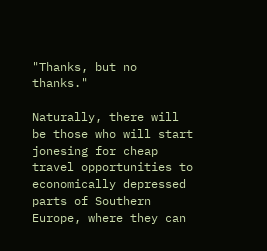"Thanks, but no thanks."

Naturally, there will be those who will start jonesing for cheap travel opportunities to economically depressed parts of Southern Europe, where they can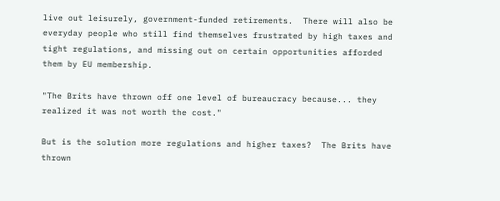live out leisurely, government-funded retirements.  There will also be everyday people who still find themselves frustrated by high taxes and tight regulations, and missing out on certain opportunities afforded them by EU membership.

"The Brits have thrown off one level of bureaucracy because... they realized it was not worth the cost."

But is the solution more regulations and higher taxes?  The Brits have thrown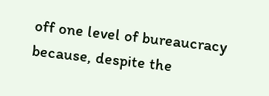off one level of bureaucracy because, despite the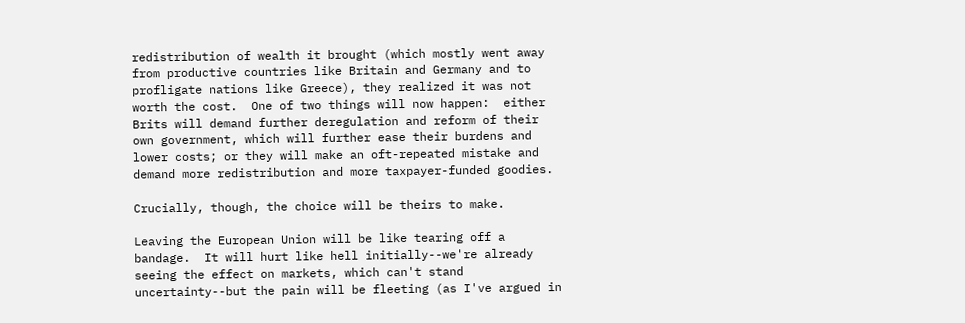redistribution of wealth it brought (which mostly went away from productive countries like Britain and Germany and to profligate nations like Greece), they realized it was not worth the cost.  One of two things will now happen:  either Brits will demand further deregulation and reform of their own government, which will further ease their burdens and lower costs; or they will make an oft-repeated mistake and demand more redistribution and more taxpayer-funded goodies.

Crucially, though, the choice will be theirs to make.

Leaving the European Union will be like tearing off a bandage.  It will hurt like hell initially--we're already seeing the effect on markets, which can't stand uncertainty--but the pain will be fleeting (as I've argued in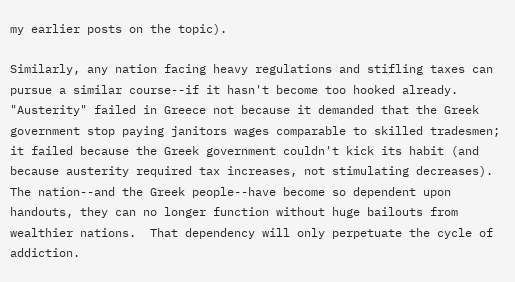my earlier posts on the topic).

Similarly, any nation facing heavy regulations and stifling taxes can pursue a similar course--if it hasn't become too hooked already.  "Austerity" failed in Greece not because it demanded that the Greek government stop paying janitors wages comparable to skilled tradesmen; it failed because the Greek government couldn't kick its habit (and because austerity required tax increases, not stimulating decreases).  The nation--and the Greek people--have become so dependent upon handouts, they can no longer function without huge bailouts from wealthier nations.  That dependency will only perpetuate the cycle of addiction.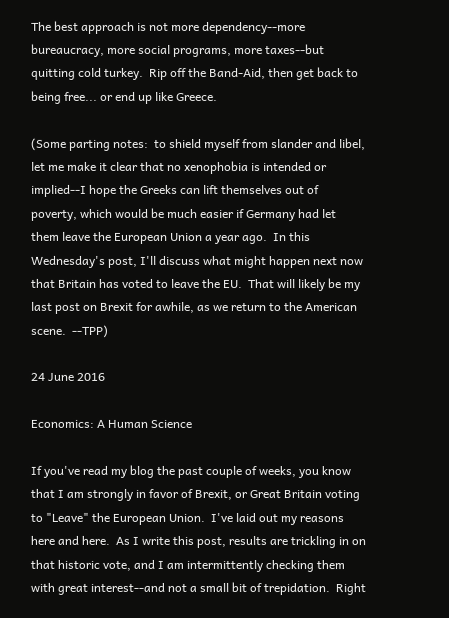The best approach is not more dependency--more bureaucracy, more social programs, more taxes--but quitting cold turkey.  Rip off the Band-Aid, then get back to being free... or end up like Greece.

(Some parting notes:  to shield myself from slander and libel, let me make it clear that no xenophobia is intended or implied--I hope the Greeks can lift themselves out of poverty, which would be much easier if Germany had let them leave the European Union a year ago.  In this Wednesday's post, I'll discuss what might happen next now that Britain has voted to leave the EU.  That will likely be my last post on Brexit for awhile, as we return to the American scene.  --TPP)

24 June 2016

Economics: A Human Science

If you've read my blog the past couple of weeks, you know that I am strongly in favor of Brexit, or Great Britain voting to "Leave" the European Union.  I've laid out my reasons here and here.  As I write this post, results are trickling in on that historic vote, and I am intermittently checking them with great interest--and not a small bit of trepidation.  Right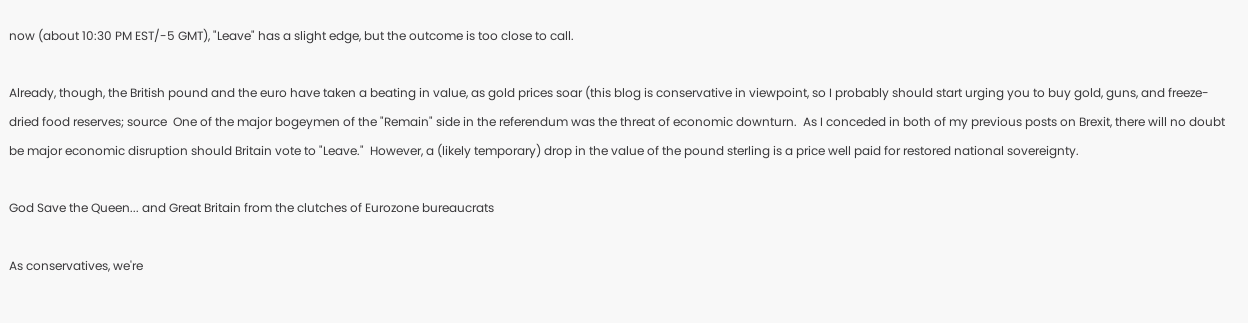now (about 10:30 PM EST/-5 GMT), "Leave" has a slight edge, but the outcome is too close to call.

Already, though, the British pound and the euro have taken a beating in value, as gold prices soar (this blog is conservative in viewpoint, so I probably should start urging you to buy gold, guns, and freeze-dried food reserves; source  One of the major bogeymen of the "Remain" side in the referendum was the threat of economic downturn.  As I conceded in both of my previous posts on Brexit, there will no doubt be major economic disruption should Britain vote to "Leave."  However, a (likely temporary) drop in the value of the pound sterling is a price well paid for restored national sovereignty.

God Save the Queen... and Great Britain from the clutches of Eurozone bureaucrats

As conservatives, we're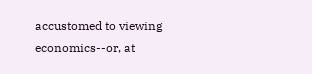accustomed to viewing economics--or, at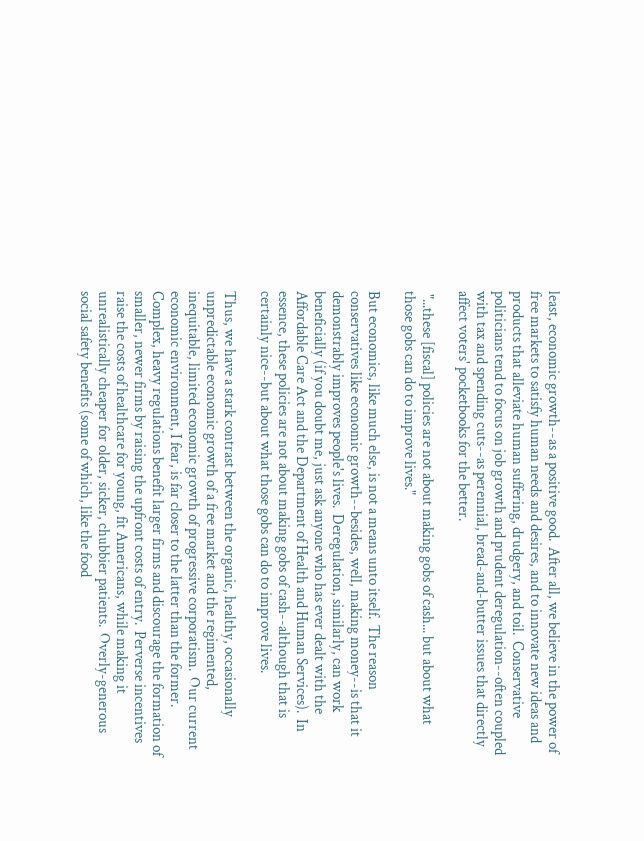least, economic growth--as a positive good.  After all, we believe in the power of free markets to satisfy human needs and desires, and to innovate new ideas and products that alleviate human suffering, drudgery, and toil.  Conservative politicians tend to focus on job growth and prudent deregulation--often coupled with tax and spending cuts--as perennial, bread-and-butter issues that directly affect voters' pocketbooks for the better.

 "...these [fiscal] policies are not about making gobs of cash... but about what those gobs can do to improve lives."

But economics, like much else, is not a means unto itself.  The reason conservatives like economic growth--besides, well, making money--is that it demonstrably improves people's lives.  Deregulation, similarly, can work beneficially (if you doubt me, just ask anyone who has ever dealt with the Affordable Care Act and the Department of Health and Human Services).  In essence, these policies are not about making gobs of cash--although that is certainly nice--but about what those gobs can do to improve lives.

Thus, we have a stark contrast between the organic, healthy, occasionally unpredictable economic growth of a free market and the regimented, inequitable, limited economic growth of progressive corporatism.  Our current economic environment, I fear, is far closer to the latter than the former.  Complex, heavy regulations benefit larger firms and discourage the formation of smaller, newer firms by raising the upfront costs of entry.  Perverse incentives raise the costs of healthcare for young, fit Americans, while making it unrealistically cheaper for older, sicker, chubbier patients.  Overly-generous social safety benefits (some of which, like the food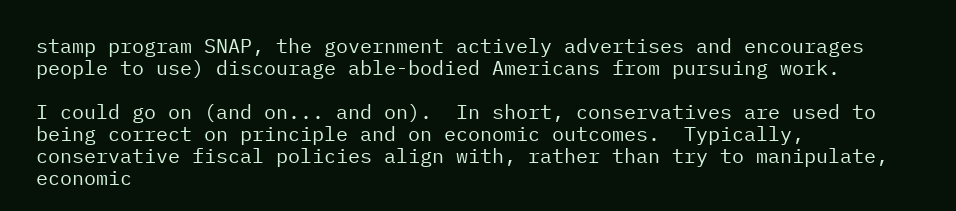stamp program SNAP, the government actively advertises and encourages people to use) discourage able-bodied Americans from pursuing work.

I could go on (and on... and on).  In short, conservatives are used to being correct on principle and on economic outcomes.  Typically, conservative fiscal policies align with, rather than try to manipulate, economic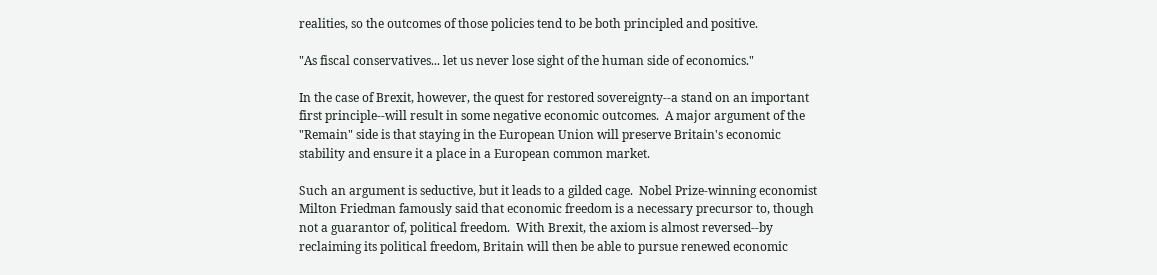realities, so the outcomes of those policies tend to be both principled and positive.

"As fiscal conservatives... let us never lose sight of the human side of economics."

In the case of Brexit, however, the quest for restored sovereignty--a stand on an important first principle--will result in some negative economic outcomes.  A major argument of the "Remain" side is that staying in the European Union will preserve Britain's economic stability and ensure it a place in a European common market.

Such an argument is seductive, but it leads to a gilded cage.  Nobel Prize-winning economist Milton Friedman famously said that economic freedom is a necessary precursor to, though not a guarantor of, political freedom.  With Brexit, the axiom is almost reversed--by reclaiming its political freedom, Britain will then be able to pursue renewed economic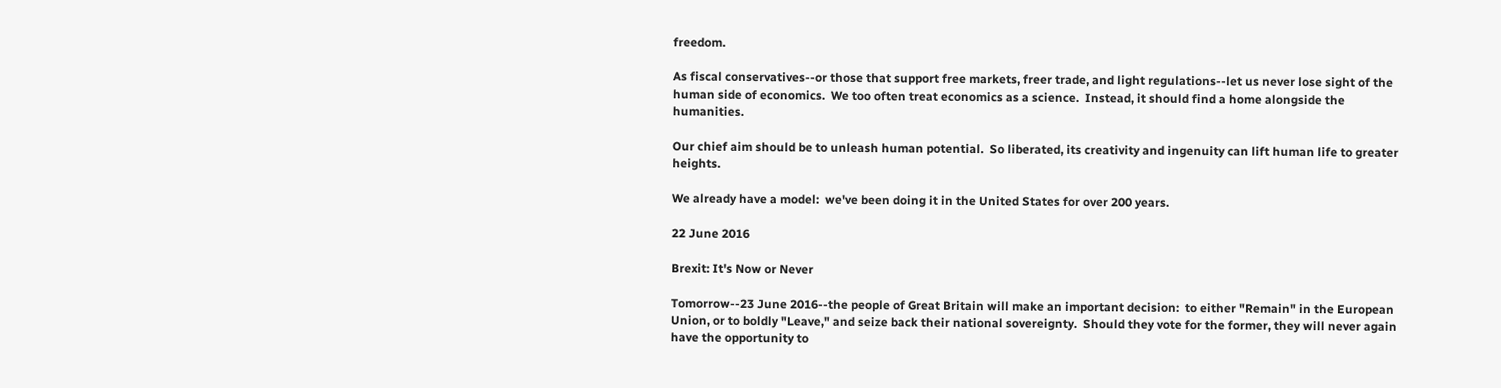freedom.

As fiscal conservatives--or those that support free markets, freer trade, and light regulations--let us never lose sight of the human side of economics.  We too often treat economics as a science.  Instead, it should find a home alongside the humanities.

Our chief aim should be to unleash human potential.  So liberated, its creativity and ingenuity can lift human life to greater heights.

We already have a model:  we've been doing it in the United States for over 200 years.

22 June 2016

Brexit: It's Now or Never

Tomorrow--23 June 2016--the people of Great Britain will make an important decision:  to either "Remain" in the European Union, or to boldly "Leave," and seize back their national sovereignty.  Should they vote for the former, they will never again have the opportunity to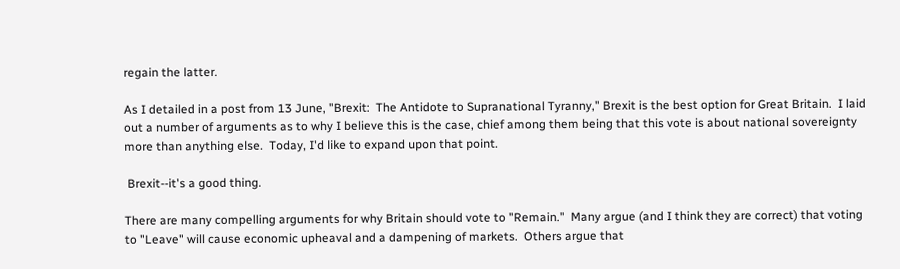regain the latter.

As I detailed in a post from 13 June, "Brexit:  The Antidote to Supranational Tyranny," Brexit is the best option for Great Britain.  I laid out a number of arguments as to why I believe this is the case, chief among them being that this vote is about national sovereignty more than anything else.  Today, I'd like to expand upon that point.

 Brexit--it's a good thing.

There are many compelling arguments for why Britain should vote to "Remain."  Many argue (and I think they are correct) that voting to "Leave" will cause economic upheaval and a dampening of markets.  Others argue that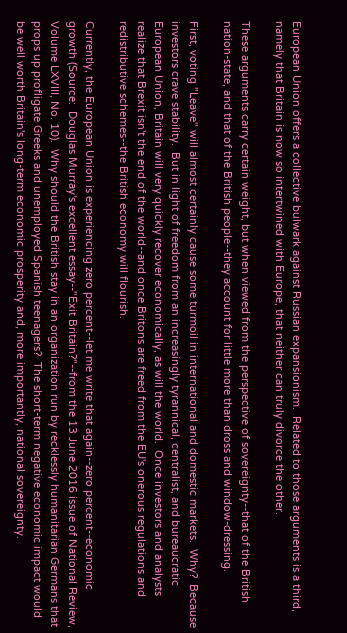European Union offers a collective bulwark against Russian expansionism.  Related to those arguments is a third, namely that Britain is now so intertwined with Europe, that neither can truly divorce the other.

These arguments carry certain weight, but when viewed from the perspective of sovereignty--that of the British nation-state, and that of the British people--they account for little more than dross and window-dressing.

First, voting "Leave" will almost certainly cause some turmoil in international and domestic markets.  Why?  Because investors crave stability.  But in light of freedom from an increasingly tyrannical, centralist, and bureaucratic European Union, Britain will very quickly recover economically, as will the world.  Once investors and analysts realize that Brexit isn't the end of the world--and once Britons are freed from the EU's onerous regulations and redistributive schemes--the British economy will flourish.

Currently, the European Union is experiencing zero percent--let me write that again--zero percent--economic growth (Source:  Douglas Murray's excellent essay--"Exit Britain?"--from the 13 June 2016 issue of National Review, Volume LXVIII, No. 10).  Why should the British stay in an organization run by recklessly humanitarian Germans that props up profligate Greeks and unemployed Spanish teenagers?  The short-term negative economic impact would be well worth Britain's long-term economic prosperity and, more importantly, national sovereignty.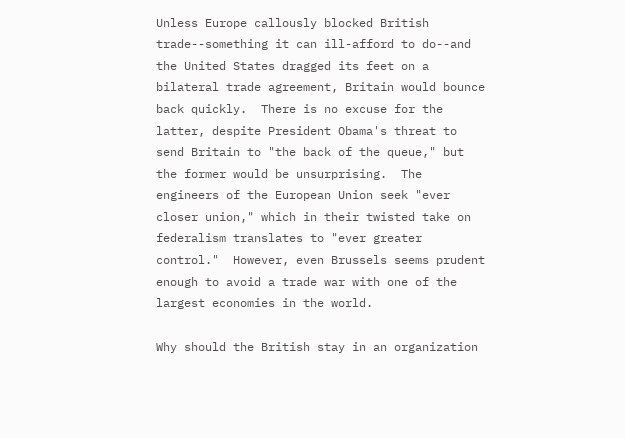Unless Europe callously blocked British trade--something it can ill-afford to do--and the United States dragged its feet on a bilateral trade agreement, Britain would bounce back quickly.  There is no excuse for the latter, despite President Obama's threat to send Britain to "the back of the queue," but the former would be unsurprising.  The engineers of the European Union seek "ever closer union," which in their twisted take on federalism translates to "ever greater control."  However, even Brussels seems prudent enough to avoid a trade war with one of the largest economies in the world.

Why should the British stay in an organization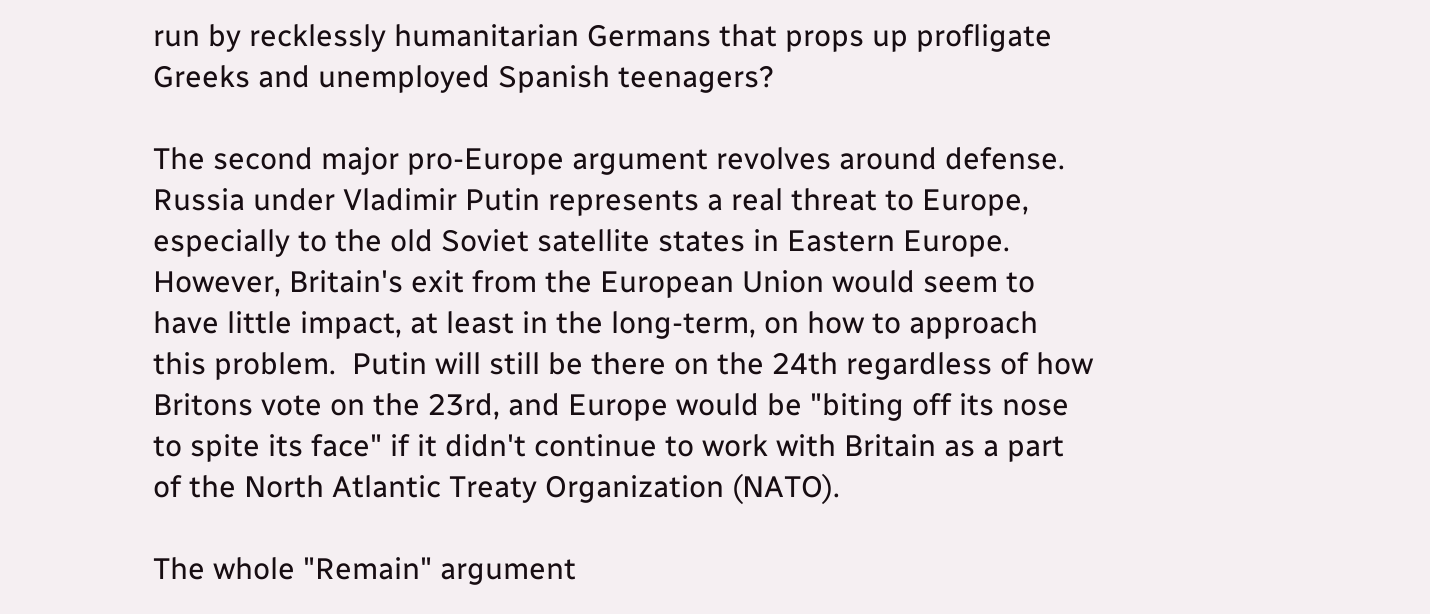run by recklessly humanitarian Germans that props up profligate Greeks and unemployed Spanish teenagers?

The second major pro-Europe argument revolves around defense.  Russia under Vladimir Putin represents a real threat to Europe, especially to the old Soviet satellite states in Eastern Europe.  However, Britain's exit from the European Union would seem to have little impact, at least in the long-term, on how to approach this problem.  Putin will still be there on the 24th regardless of how Britons vote on the 23rd, and Europe would be "biting off its nose to spite its face" if it didn't continue to work with Britain as a part of the North Atlantic Treaty Organization (NATO).

The whole "Remain" argument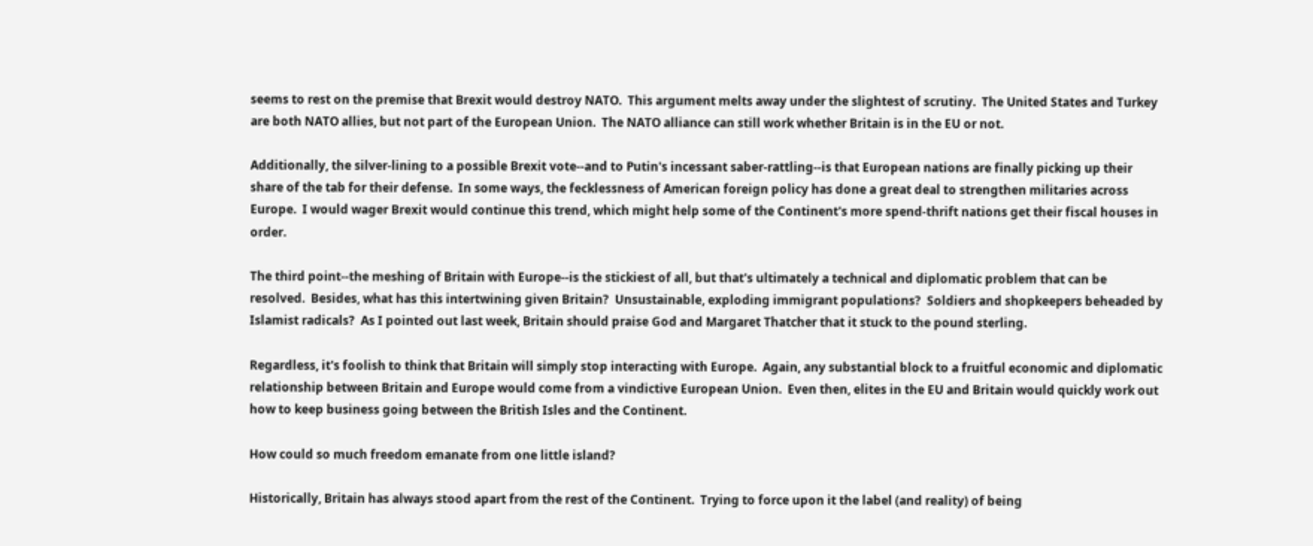seems to rest on the premise that Brexit would destroy NATO.  This argument melts away under the slightest of scrutiny.  The United States and Turkey are both NATO allies, but not part of the European Union.  The NATO alliance can still work whether Britain is in the EU or not.

Additionally, the silver-lining to a possible Brexit vote--and to Putin's incessant saber-rattling--is that European nations are finally picking up their share of the tab for their defense.  In some ways, the fecklessness of American foreign policy has done a great deal to strengthen militaries across Europe.  I would wager Brexit would continue this trend, which might help some of the Continent's more spend-thrift nations get their fiscal houses in order.

The third point--the meshing of Britain with Europe--is the stickiest of all, but that's ultimately a technical and diplomatic problem that can be resolved.  Besides, what has this intertwining given Britain?  Unsustainable, exploding immigrant populations?  Soldiers and shopkeepers beheaded by Islamist radicals?  As I pointed out last week, Britain should praise God and Margaret Thatcher that it stuck to the pound sterling.

Regardless, it's foolish to think that Britain will simply stop interacting with Europe.  Again, any substantial block to a fruitful economic and diplomatic relationship between Britain and Europe would come from a vindictive European Union.  Even then, elites in the EU and Britain would quickly work out how to keep business going between the British Isles and the Continent.

How could so much freedom emanate from one little island?

Historically, Britain has always stood apart from the rest of the Continent.  Trying to force upon it the label (and reality) of being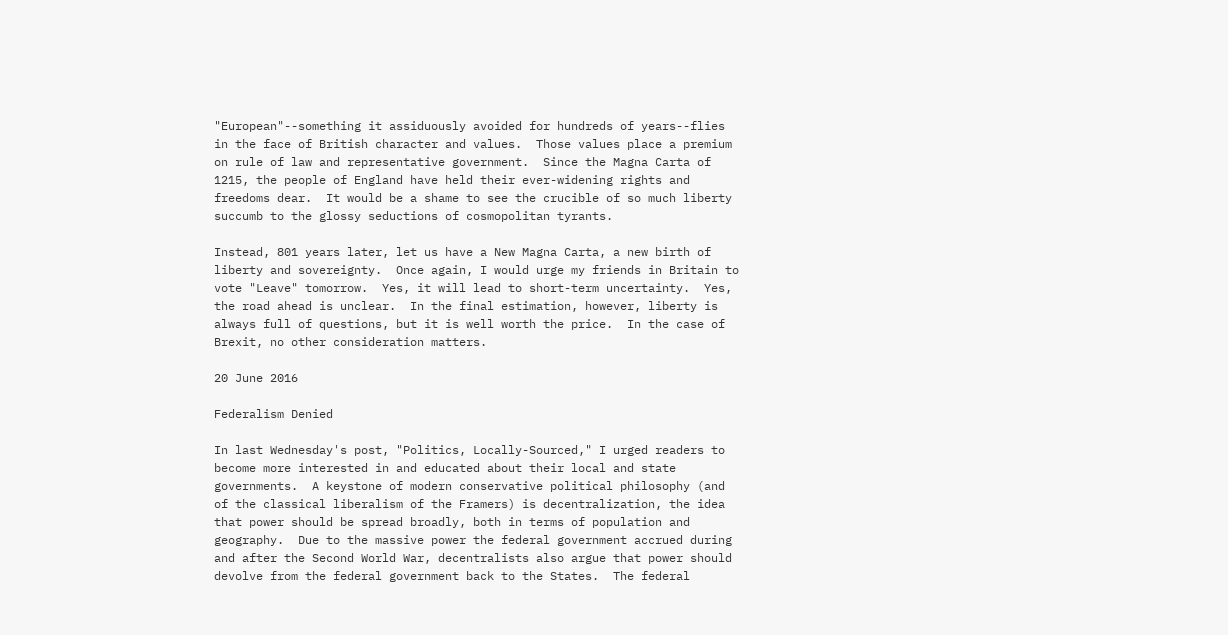"European"--something it assiduously avoided for hundreds of years--flies in the face of British character and values.  Those values place a premium on rule of law and representative government.  Since the Magna Carta of 1215, the people of England have held their ever-widening rights and freedoms dear.  It would be a shame to see the crucible of so much liberty succumb to the glossy seductions of cosmopolitan tyrants.

Instead, 801 years later, let us have a New Magna Carta, a new birth of liberty and sovereignty.  Once again, I would urge my friends in Britain to vote "Leave" tomorrow.  Yes, it will lead to short-term uncertainty.  Yes, the road ahead is unclear.  In the final estimation, however, liberty is always full of questions, but it is well worth the price.  In the case of Brexit, no other consideration matters.

20 June 2016

Federalism Denied

In last Wednesday's post, "Politics, Locally-Sourced," I urged readers to become more interested in and educated about their local and state governments.  A keystone of modern conservative political philosophy (and of the classical liberalism of the Framers) is decentralization, the idea that power should be spread broadly, both in terms of population and geography.  Due to the massive power the federal government accrued during and after the Second World War, decentralists also argue that power should devolve from the federal government back to the States.  The federal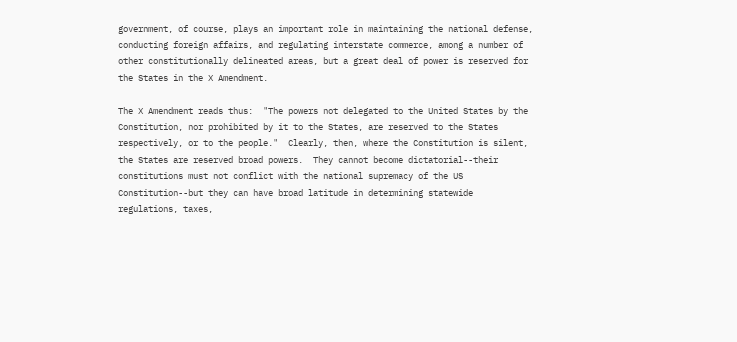government, of course, plays an important role in maintaining the national defense, conducting foreign affairs, and regulating interstate commerce, among a number of other constitutionally delineated areas, but a great deal of power is reserved for the States in the X Amendment.

The X Amendment reads thus:  "The powers not delegated to the United States by the Constitution, nor prohibited by it to the States, are reserved to the States respectively, or to the people."  Clearly, then, where the Constitution is silent, the States are reserved broad powers.  They cannot become dictatorial--their constitutions must not conflict with the national supremacy of the US Constitution--but they can have broad latitude in determining statewide regulations, taxes,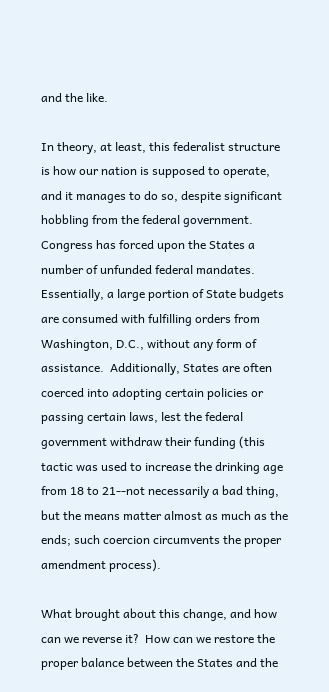and the like.

In theory, at least, this federalist structure is how our nation is supposed to operate, and it manages to do so, despite significant hobbling from the federal government.  Congress has forced upon the States a number of unfunded federal mandates.  Essentially, a large portion of State budgets are consumed with fulfilling orders from Washington, D.C., without any form of assistance.  Additionally, States are often coerced into adopting certain policies or passing certain laws, lest the federal government withdraw their funding (this tactic was used to increase the drinking age from 18 to 21--not necessarily a bad thing, but the means matter almost as much as the ends; such coercion circumvents the proper amendment process).

What brought about this change, and how can we reverse it?  How can we restore the proper balance between the States and the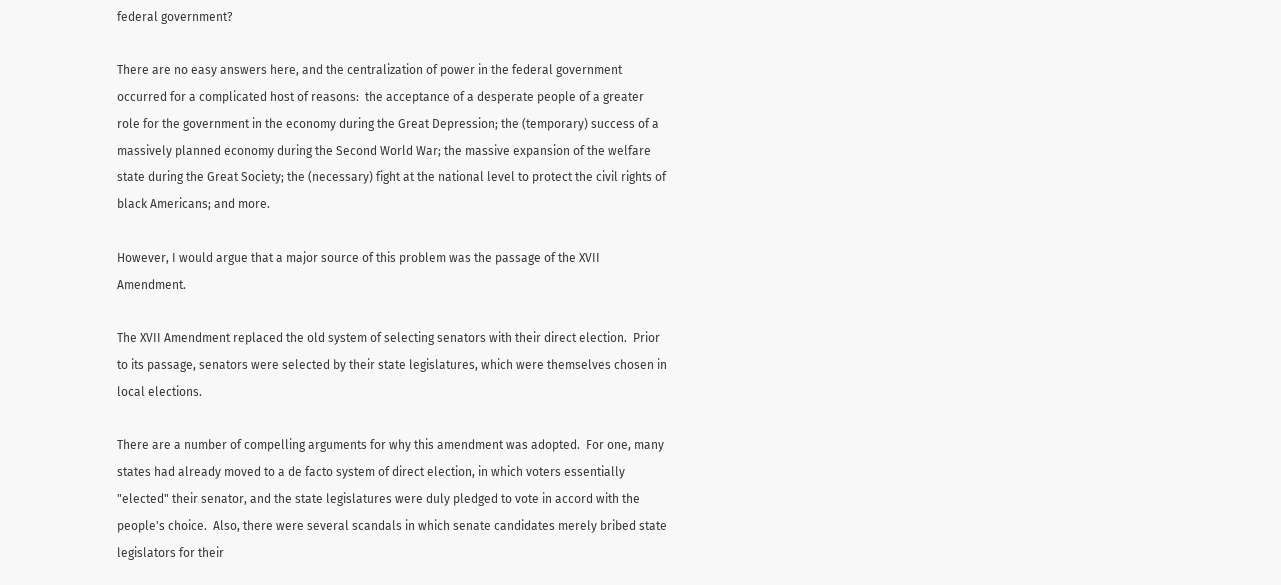federal government?

There are no easy answers here, and the centralization of power in the federal government occurred for a complicated host of reasons:  the acceptance of a desperate people of a greater role for the government in the economy during the Great Depression; the (temporary) success of a massively planned economy during the Second World War; the massive expansion of the welfare state during the Great Society; the (necessary) fight at the national level to protect the civil rights of black Americans; and more.

However, I would argue that a major source of this problem was the passage of the XVII Amendment.

The XVII Amendment replaced the old system of selecting senators with their direct election.  Prior to its passage, senators were selected by their state legislatures, which were themselves chosen in local elections.

There are a number of compelling arguments for why this amendment was adopted.  For one, many states had already moved to a de facto system of direct election, in which voters essentially "elected" their senator, and the state legislatures were duly pledged to vote in accord with the people's choice.  Also, there were several scandals in which senate candidates merely bribed state legislators for their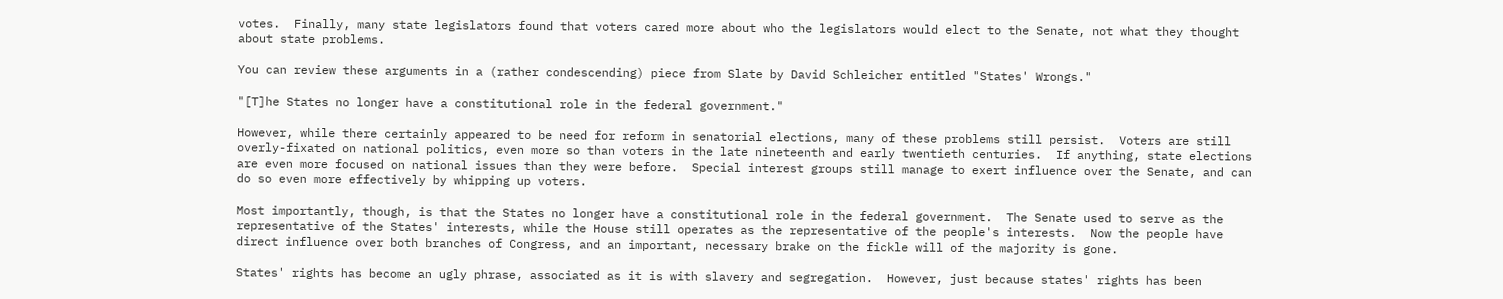votes.  Finally, many state legislators found that voters cared more about who the legislators would elect to the Senate, not what they thought about state problems.

You can review these arguments in a (rather condescending) piece from Slate by David Schleicher entitled "States' Wrongs."

"[T]he States no longer have a constitutional role in the federal government."

However, while there certainly appeared to be need for reform in senatorial elections, many of these problems still persist.  Voters are still overly-fixated on national politics, even more so than voters in the late nineteenth and early twentieth centuries.  If anything, state elections are even more focused on national issues than they were before.  Special interest groups still manage to exert influence over the Senate, and can do so even more effectively by whipping up voters.

Most importantly, though, is that the States no longer have a constitutional role in the federal government.  The Senate used to serve as the representative of the States' interests, while the House still operates as the representative of the people's interests.  Now the people have direct influence over both branches of Congress, and an important, necessary brake on the fickle will of the majority is gone.

States' rights has become an ugly phrase, associated as it is with slavery and segregation.  However, just because states' rights has been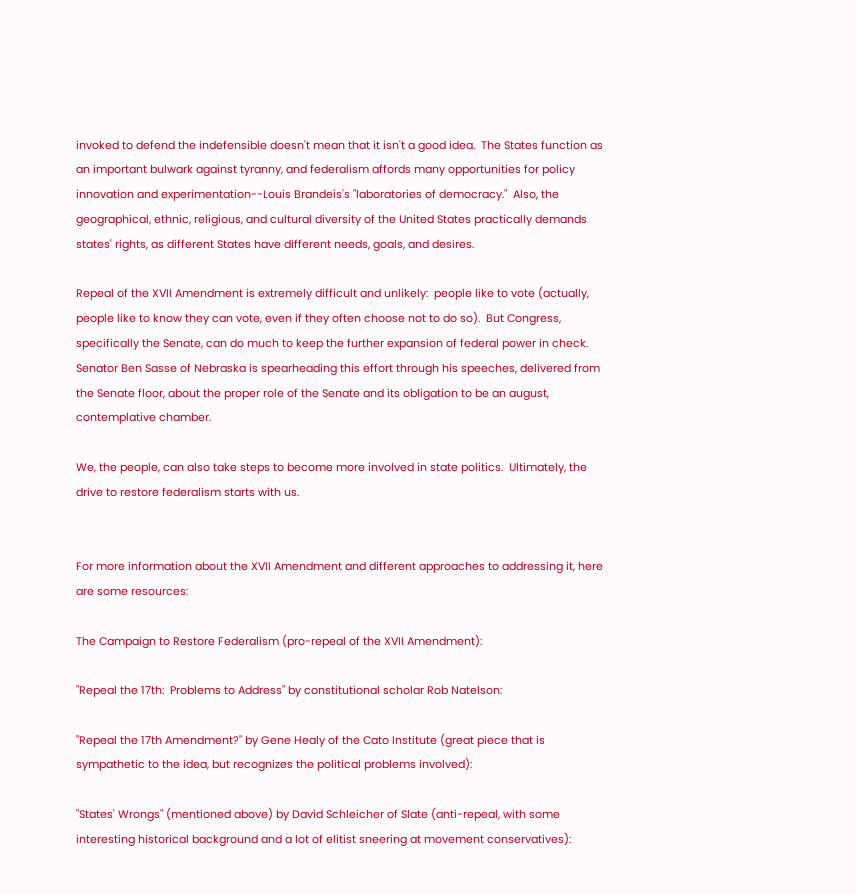invoked to defend the indefensible doesn't mean that it isn't a good idea.  The States function as an important bulwark against tyranny, and federalism affords many opportunities for policy innovation and experimentation--Louis Brandeis's "laboratories of democracy."  Also, the geographical, ethnic, religious, and cultural diversity of the United States practically demands states' rights, as different States have different needs, goals, and desires.

Repeal of the XVII Amendment is extremely difficult and unlikely:  people like to vote (actually, people like to know they can vote, even if they often choose not to do so).  But Congress, specifically the Senate, can do much to keep the further expansion of federal power in check.  Senator Ben Sasse of Nebraska is spearheading this effort through his speeches, delivered from the Senate floor, about the proper role of the Senate and its obligation to be an august, contemplative chamber.

We, the people, can also take steps to become more involved in state politics.  Ultimately, the drive to restore federalism starts with us.


For more information about the XVII Amendment and different approaches to addressing it, here are some resources:

The Campaign to Restore Federalism (pro-repeal of the XVII Amendment):

"Repeal the 17th:  Problems to Address" by constitutional scholar Rob Natelson:

"Repeal the 17th Amendment?" by Gene Healy of the Cato Institute (great piece that is sympathetic to the idea, but recognizes the political problems involved):

"States' Wrongs" (mentioned above) by David Schleicher of Slate (anti-repeal, with some interesting historical background and a lot of elitist sneering at movement conservatives):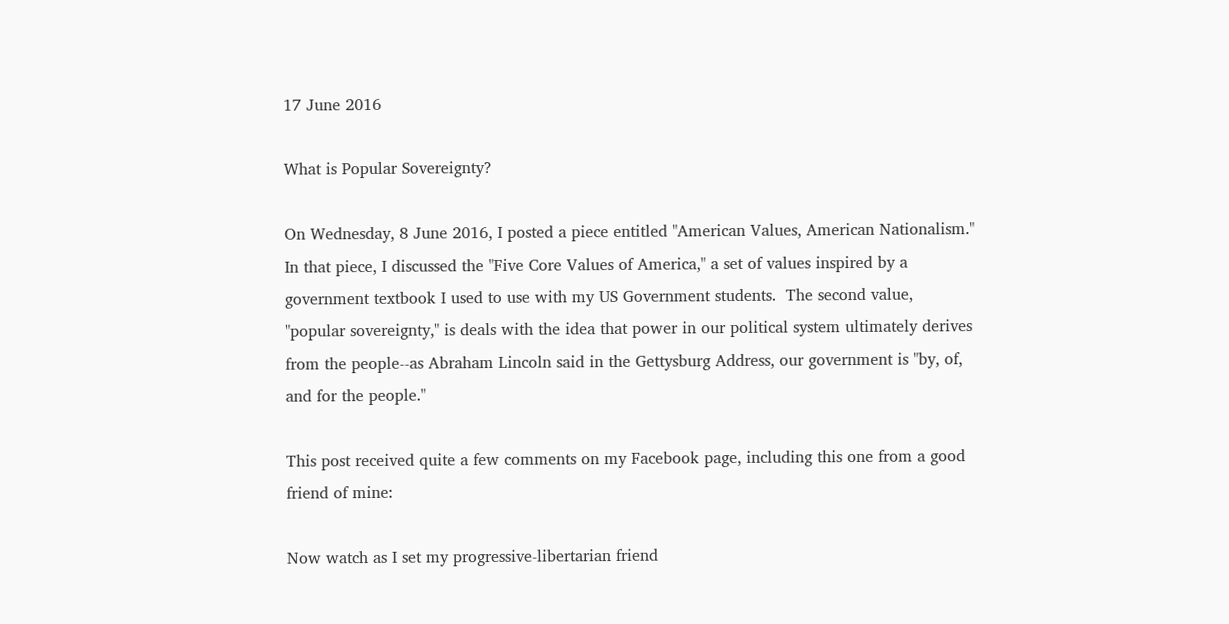17 June 2016

What is Popular Sovereignty?

On Wednesday, 8 June 2016, I posted a piece entitled "American Values, American Nationalism."  In that piece, I discussed the "Five Core Values of America," a set of values inspired by a government textbook I used to use with my US Government students.  The second value, "popular sovereignty," is deals with the idea that power in our political system ultimately derives from the people--as Abraham Lincoln said in the Gettysburg Address, our government is "by, of, and for the people."

This post received quite a few comments on my Facebook page, including this one from a good friend of mine:

Now watch as I set my progressive-libertarian friend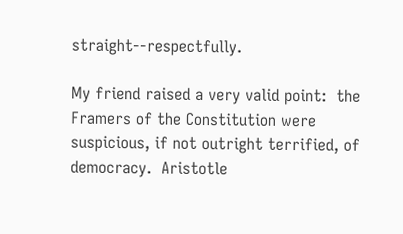straight--respectfully.

My friend raised a very valid point:  the Framers of the Constitution were suspicious, if not outright terrified, of democracy.  Aristotle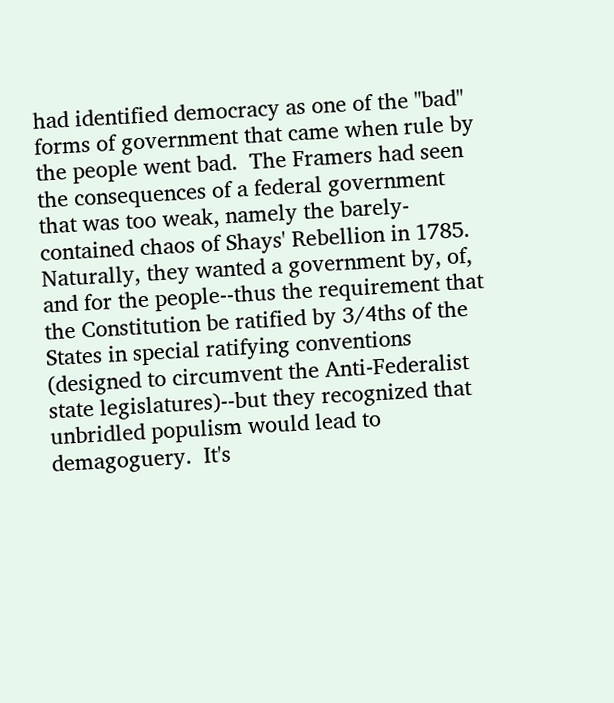had identified democracy as one of the "bad" forms of government that came when rule by the people went bad.  The Framers had seen the consequences of a federal government that was too weak, namely the barely-contained chaos of Shays' Rebellion in 1785.  Naturally, they wanted a government by, of, and for the people--thus the requirement that the Constitution be ratified by 3/4ths of the States in special ratifying conventions (designed to circumvent the Anti-Federalist state legislatures)--but they recognized that unbridled populism would lead to demagoguery.  It's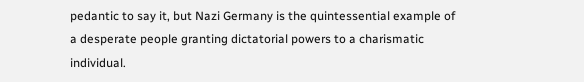pedantic to say it, but Nazi Germany is the quintessential example of a desperate people granting dictatorial powers to a charismatic individual.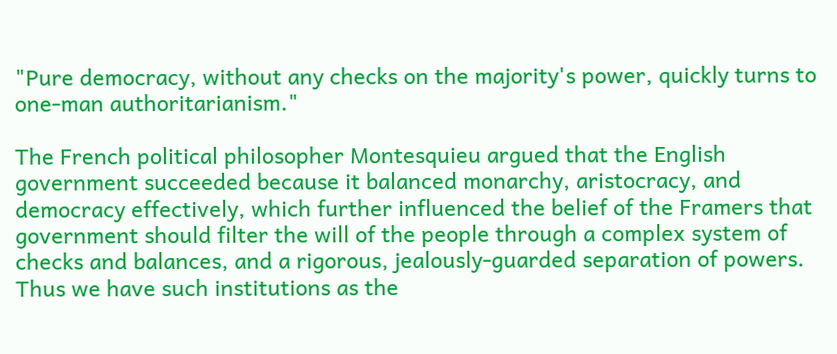"Pure democracy, without any checks on the majority's power, quickly turns to one-man authoritarianism."

The French political philosopher Montesquieu argued that the English government succeeded because it balanced monarchy, aristocracy, and democracy effectively, which further influenced the belief of the Framers that government should filter the will of the people through a complex system of checks and balances, and a rigorous, jealously-guarded separation of powers.  Thus we have such institutions as the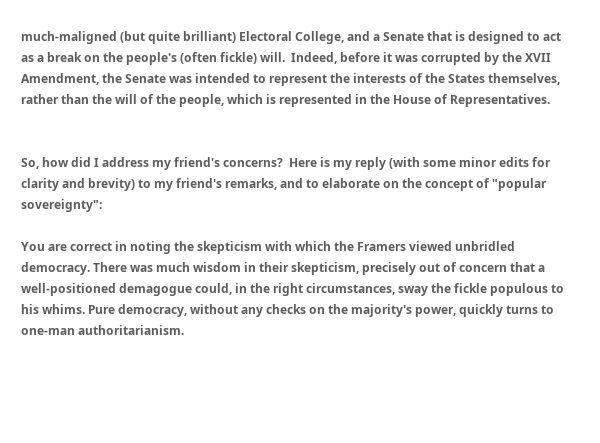much-maligned (but quite brilliant) Electoral College, and a Senate that is designed to act as a break on the people's (often fickle) will.  Indeed, before it was corrupted by the XVII Amendment, the Senate was intended to represent the interests of the States themselves, rather than the will of the people, which is represented in the House of Representatives.


So, how did I address my friend's concerns?  Here is my reply (with some minor edits for clarity and brevity) to my friend's remarks, and to elaborate on the concept of "popular sovereignty":

You are correct in noting the skepticism with which the Framers viewed unbridled democracy. There was much wisdom in their skepticism, precisely out of concern that a well-positioned demagogue could, in the right circumstances, sway the fickle populous to his whims. Pure democracy, without any checks on the majority's power, quickly turns to one-man authoritarianism.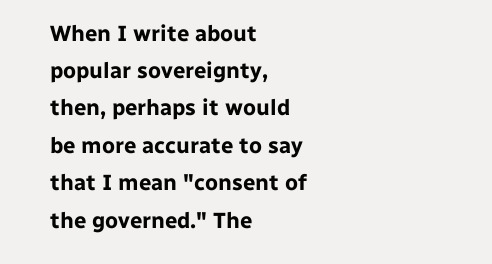When I write about popular sovereignty, then, perhaps it would be more accurate to say that I mean "consent of the governed." The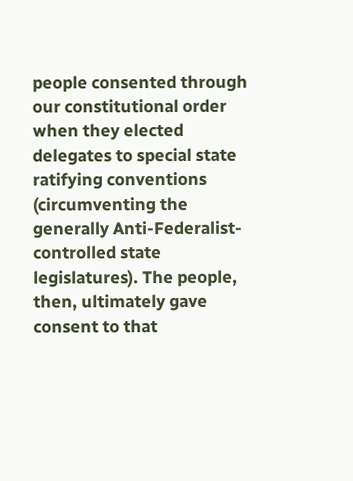people consented through our constitutional order when they elected delegates to special state ratifying conventions (circumventing the generally Anti-Federalist-controlled state legislatures). The people, then, ultimately gave consent to that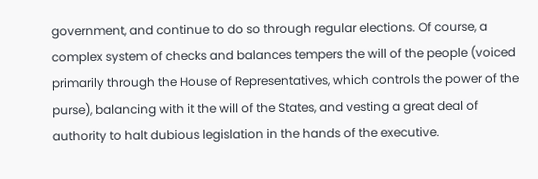government, and continue to do so through regular elections. Of course, a complex system of checks and balances tempers the will of the people (voiced primarily through the House of Representatives, which controls the power of the purse), balancing with it the will of the States, and vesting a great deal of authority to halt dubious legislation in the hands of the executive.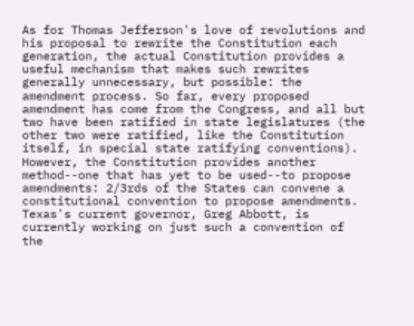As for Thomas Jefferson's love of revolutions and his proposal to rewrite the Constitution each generation, the actual Constitution provides a useful mechanism that makes such rewrites generally unnecessary, but possible: the amendment process. So far, every proposed amendment has come from the Congress, and all but two have been ratified in state legislatures (the other two were ratified, like the Constitution itself, in special state ratifying conventions). However, the Constitution provides another method--one that has yet to be used--to propose amendments: 2/3rds of the States can convene a constitutional convention to propose amendments. Texas's current governor, Greg Abbott, is currently working on just such a convention of the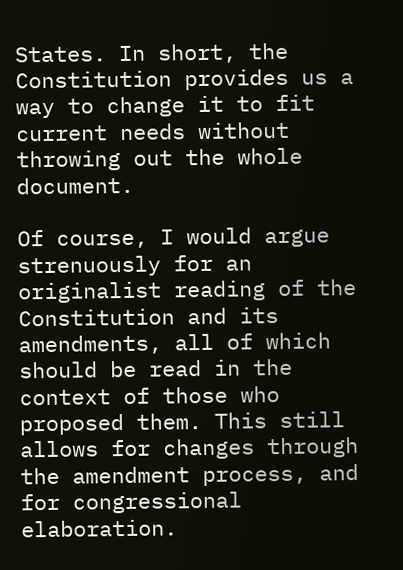States. In short, the Constitution provides us a way to change it to fit current needs without throwing out the whole document.

Of course, I would argue strenuously for an originalist reading of the Constitution and its amendments, all of which should be read in the context of those who proposed them. This still allows for changes through the amendment process, and for congressional elaboration.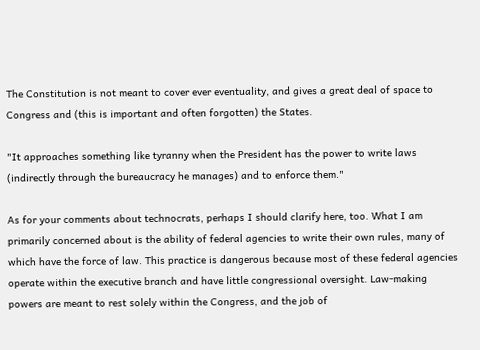The Constitution is not meant to cover ever eventuality, and gives a great deal of space to Congress and (this is important and often forgotten) the States.

"It approaches something like tyranny when the President has the power to write laws (indirectly through the bureaucracy he manages) and to enforce them."

As for your comments about technocrats, perhaps I should clarify here, too. What I am primarily concerned about is the ability of federal agencies to write their own rules, many of which have the force of law. This practice is dangerous because most of these federal agencies operate within the executive branch and have little congressional oversight. Law-making powers are meant to rest solely within the Congress, and the job of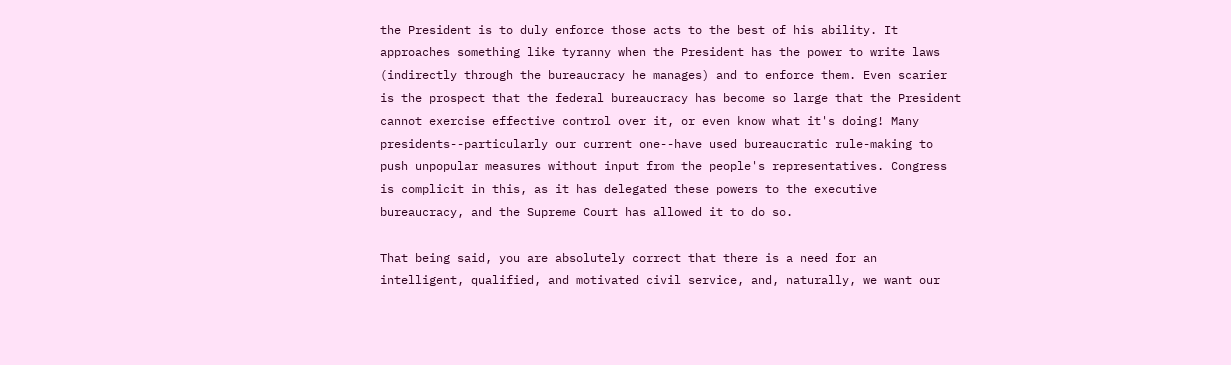the President is to duly enforce those acts to the best of his ability. It approaches something like tyranny when the President has the power to write laws (indirectly through the bureaucracy he manages) and to enforce them. Even scarier is the prospect that the federal bureaucracy has become so large that the President cannot exercise effective control over it, or even know what it's doing! Many presidents--particularly our current one--have used bureaucratic rule-making to push unpopular measures without input from the people's representatives. Congress is complicit in this, as it has delegated these powers to the executive bureaucracy, and the Supreme Court has allowed it to do so.

That being said, you are absolutely correct that there is a need for an intelligent, qualified, and motivated civil service, and, naturally, we want our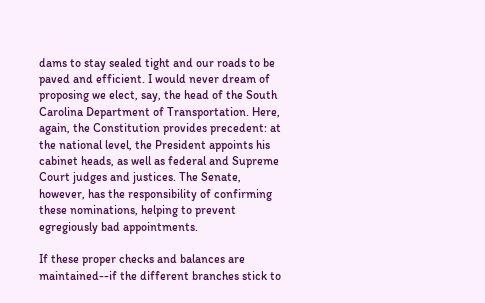dams to stay sealed tight and our roads to be paved and efficient. I would never dream of proposing we elect, say, the head of the South Carolina Department of Transportation. Here, again, the Constitution provides precedent: at the national level, the President appoints his cabinet heads, as well as federal and Supreme Court judges and justices. The Senate, however, has the responsibility of confirming these nominations, helping to prevent egregiously bad appointments.

If these proper checks and balances are maintained--if the different branches stick to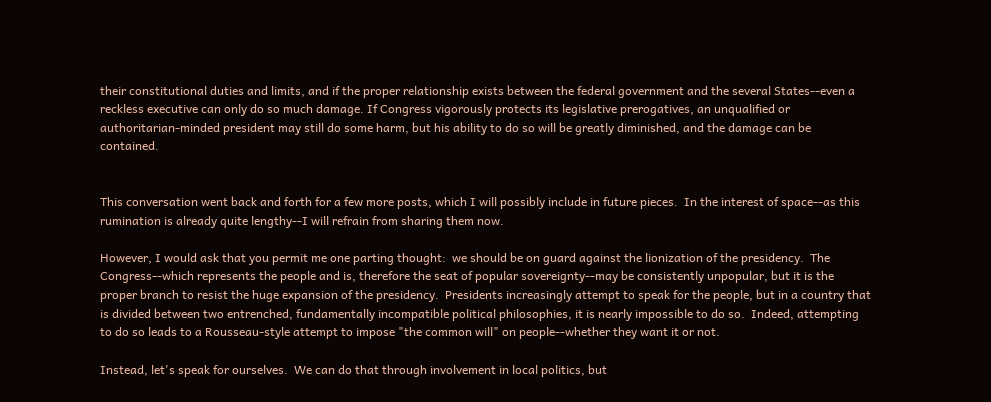their constitutional duties and limits, and if the proper relationship exists between the federal government and the several States--even a reckless executive can only do so much damage. If Congress vigorously protects its legislative prerogatives, an unqualified or authoritarian-minded president may still do some harm, but his ability to do so will be greatly diminished, and the damage can be contained.


This conversation went back and forth for a few more posts, which I will possibly include in future pieces.  In the interest of space--as this rumination is already quite lengthy--I will refrain from sharing them now.

However, I would ask that you permit me one parting thought:  we should be on guard against the lionization of the presidency.  The Congress--which represents the people and is, therefore the seat of popular sovereignty--may be consistently unpopular, but it is the proper branch to resist the huge expansion of the presidency.  Presidents increasingly attempt to speak for the people, but in a country that is divided between two entrenched, fundamentally incompatible political philosophies, it is nearly impossible to do so.  Indeed, attempting to do so leads to a Rousseau-style attempt to impose "the common will" on people--whether they want it or not.

Instead, let's speak for ourselves.  We can do that through involvement in local politics, but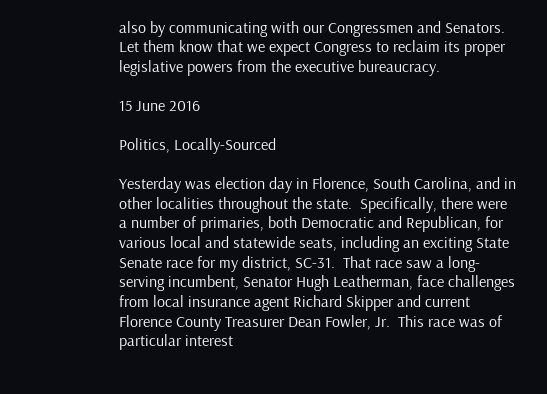also by communicating with our Congressmen and Senators.  Let them know that we expect Congress to reclaim its proper legislative powers from the executive bureaucracy.

15 June 2016

Politics, Locally-Sourced

Yesterday was election day in Florence, South Carolina, and in other localities throughout the state.  Specifically, there were a number of primaries, both Democratic and Republican, for various local and statewide seats, including an exciting State Senate race for my district, SC-31.  That race saw a long-serving incumbent, Senator Hugh Leatherman, face challenges from local insurance agent Richard Skipper and current Florence County Treasurer Dean Fowler, Jr.  This race was of particular interest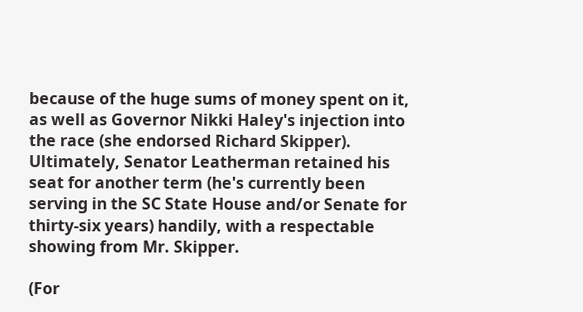because of the huge sums of money spent on it, as well as Governor Nikki Haley's injection into the race (she endorsed Richard Skipper).  Ultimately, Senator Leatherman retained his seat for another term (he's currently been serving in the SC State House and/or Senate for thirty-six years) handily, with a respectable showing from Mr. Skipper.

(For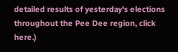detailed results of yesterday's elections throughout the Pee Dee region, click here.)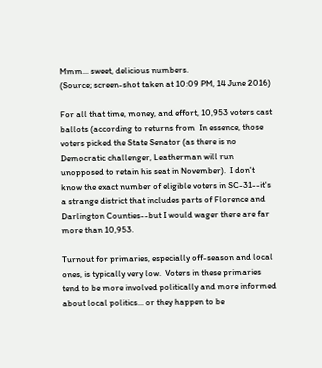Mmm... sweet, delicious numbers.
(Source; screen-shot taken at 10:09 PM, 14 June 2016)

For all that time, money, and effort, 10,953 voters cast ballots (according to returns from  In essence, those voters picked the State Senator (as there is no Democratic challenger, Leatherman will run unopposed to retain his seat in November).  I don't know the exact number of eligible voters in SC-31--it's a strange district that includes parts of Florence and Darlington Counties--but I would wager there are far more than 10,953.

Turnout for primaries, especially off-season and local ones, is typically very low.  Voters in these primaries tend to be more involved politically and more informed about local politics... or they happen to be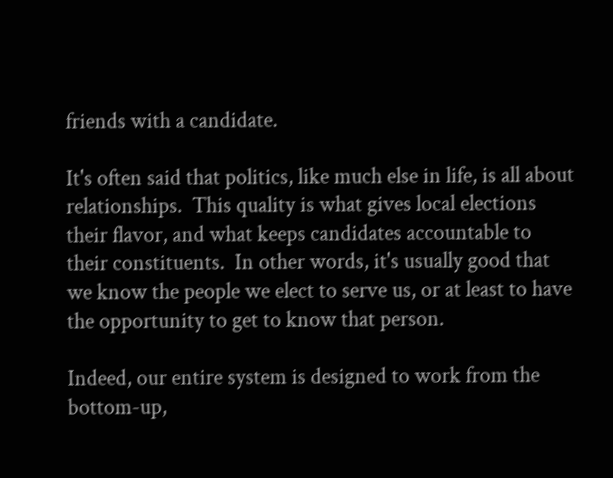friends with a candidate.

It's often said that politics, like much else in life, is all about relationships.  This quality is what gives local elections their flavor, and what keeps candidates accountable to their constituents.  In other words, it's usually good that we know the people we elect to serve us, or at least to have the opportunity to get to know that person.

Indeed, our entire system is designed to work from the bottom-up,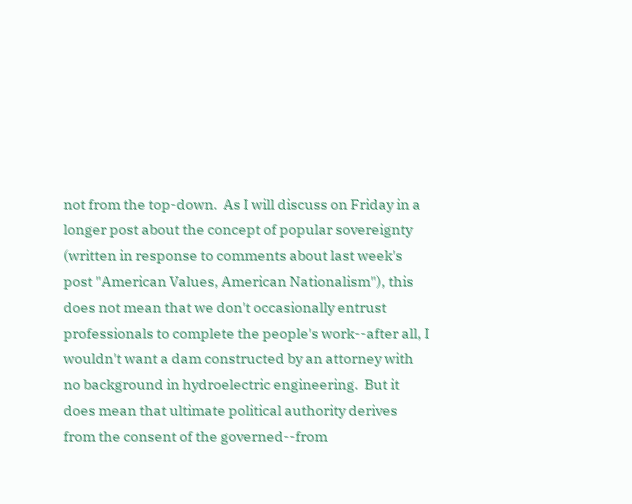not from the top-down.  As I will discuss on Friday in a longer post about the concept of popular sovereignty (written in response to comments about last week's post "American Values, American Nationalism"), this does not mean that we don't occasionally entrust professionals to complete the people's work--after all, I wouldn't want a dam constructed by an attorney with no background in hydroelectric engineering.  But it does mean that ultimate political authority derives from the consent of the governed--from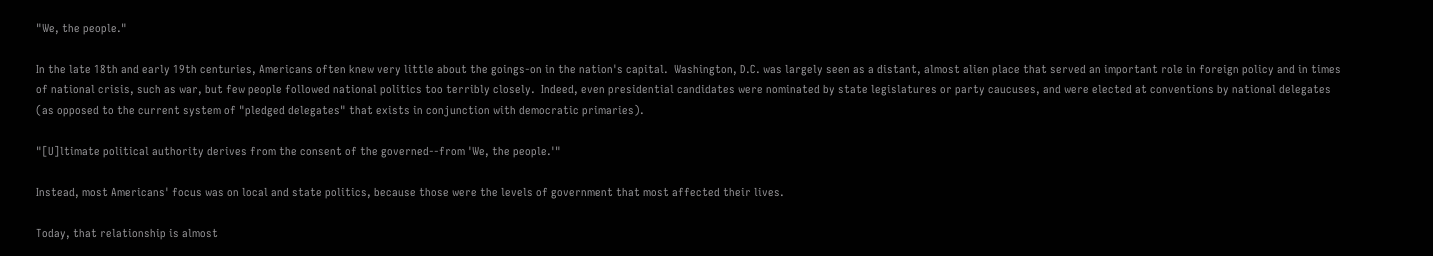"We, the people."

In the late 18th and early 19th centuries, Americans often knew very little about the goings-on in the nation's capital.  Washington, D.C. was largely seen as a distant, almost alien place that served an important role in foreign policy and in times of national crisis, such as war, but few people followed national politics too terribly closely.  Indeed, even presidential candidates were nominated by state legislatures or party caucuses, and were elected at conventions by national delegates (as opposed to the current system of "pledged delegates" that exists in conjunction with democratic primaries).

"[U]ltimate political authority derives from the consent of the governed--from 'We, the people.'"

Instead, most Americans' focus was on local and state politics, because those were the levels of government that most affected their lives.

Today, that relationship is almost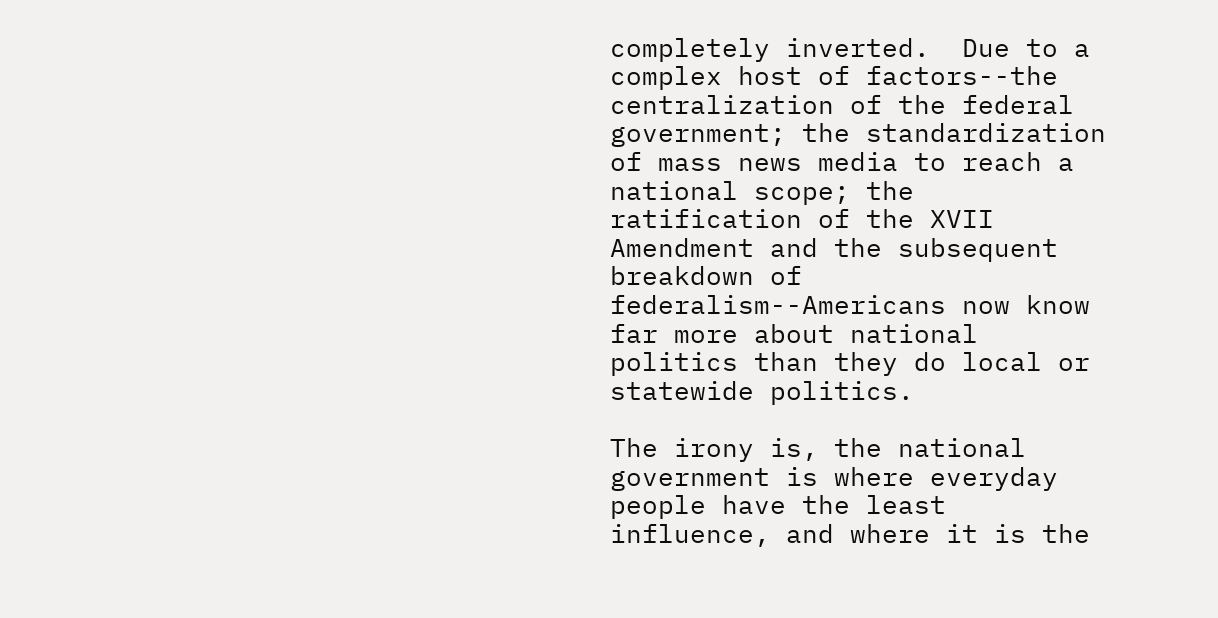completely inverted.  Due to a complex host of factors--the centralization of the federal government; the standardization of mass news media to reach a national scope; the ratification of the XVII Amendment and the subsequent breakdown of federalism--Americans now know far more about national politics than they do local or statewide politics.

The irony is, the national government is where everyday people have the least influence, and where it is the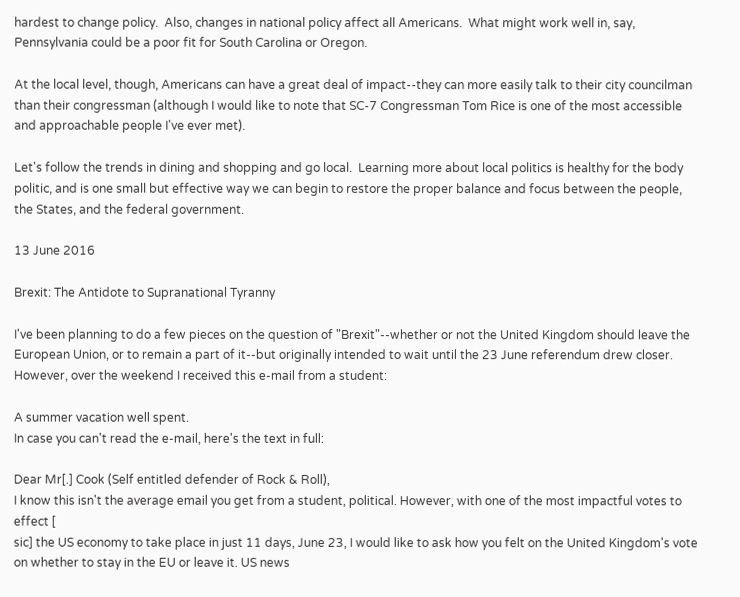hardest to change policy.  Also, changes in national policy affect all Americans.  What might work well in, say, Pennsylvania could be a poor fit for South Carolina or Oregon.

At the local level, though, Americans can have a great deal of impact--they can more easily talk to their city councilman than their congressman (although I would like to note that SC-7 Congressman Tom Rice is one of the most accessible and approachable people I've ever met).

Let's follow the trends in dining and shopping and go local.  Learning more about local politics is healthy for the body politic, and is one small but effective way we can begin to restore the proper balance and focus between the people, the States, and the federal government.

13 June 2016

Brexit: The Antidote to Supranational Tyranny

I've been planning to do a few pieces on the question of "Brexit"--whether or not the United Kingdom should leave the European Union, or to remain a part of it--but originally intended to wait until the 23 June referendum drew closer.  However, over the weekend I received this e-mail from a student:

A summer vacation well spent.
In case you can't read the e-mail, here's the text in full:

Dear Mr[.] Cook (Self entitled defender of Rock & Roll),
I know this isn't the average email you get from a student, political. However, with one of the most impactful votes to effect [
sic] the US economy to take place in just 11 days, June 23, I would like to ask how you felt on the United Kingdom's vote on whether to stay in the EU or leave it. US news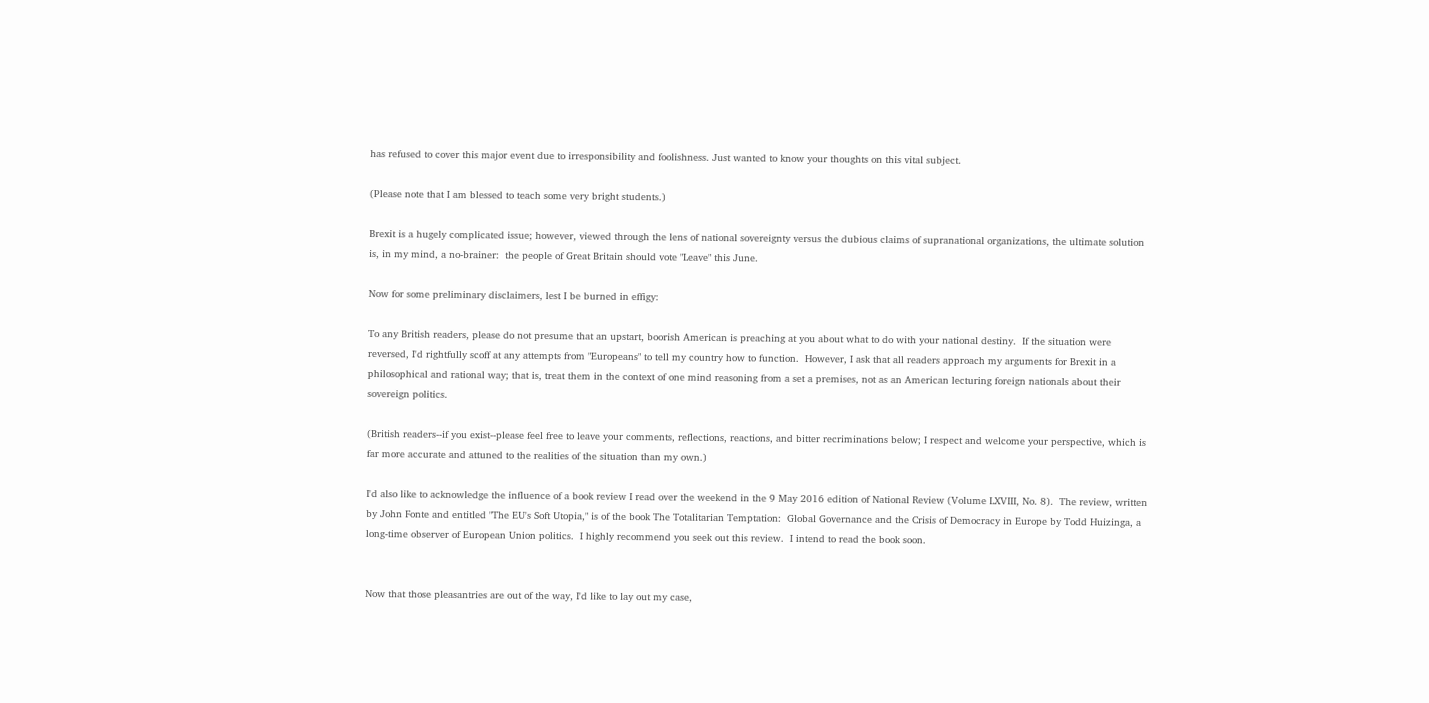has refused to cover this major event due to irresponsibility and foolishness. Just wanted to know your thoughts on this vital subject.

(Please note that I am blessed to teach some very bright students.)

Brexit is a hugely complicated issue; however, viewed through the lens of national sovereignty versus the dubious claims of supranational organizations, the ultimate solution is, in my mind, a no-brainer:  the people of Great Britain should vote "Leave" this June.

Now for some preliminary disclaimers, lest I be burned in effigy:

To any British readers, please do not presume that an upstart, boorish American is preaching at you about what to do with your national destiny.  If the situation were reversed, I'd rightfully scoff at any attempts from "Europeans" to tell my country how to function.  However, I ask that all readers approach my arguments for Brexit in a philosophical and rational way; that is, treat them in the context of one mind reasoning from a set a premises, not as an American lecturing foreign nationals about their sovereign politics.

(British readers--if you exist--please feel free to leave your comments, reflections, reactions, and bitter recriminations below; I respect and welcome your perspective, which is far more accurate and attuned to the realities of the situation than my own.)

I'd also like to acknowledge the influence of a book review I read over the weekend in the 9 May 2016 edition of National Review (Volume LXVIII, No. 8).  The review, written by John Fonte and entitled "The EU's Soft Utopia," is of the book The Totalitarian Temptation:  Global Governance and the Crisis of Democracy in Europe by Todd Huizinga, a long-time observer of European Union politics.  I highly recommend you seek out this review.  I intend to read the book soon.


Now that those pleasantries are out of the way, I'd like to lay out my case,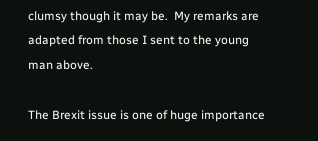clumsy though it may be.  My remarks are adapted from those I sent to the young man above.

The Brexit issue is one of huge importance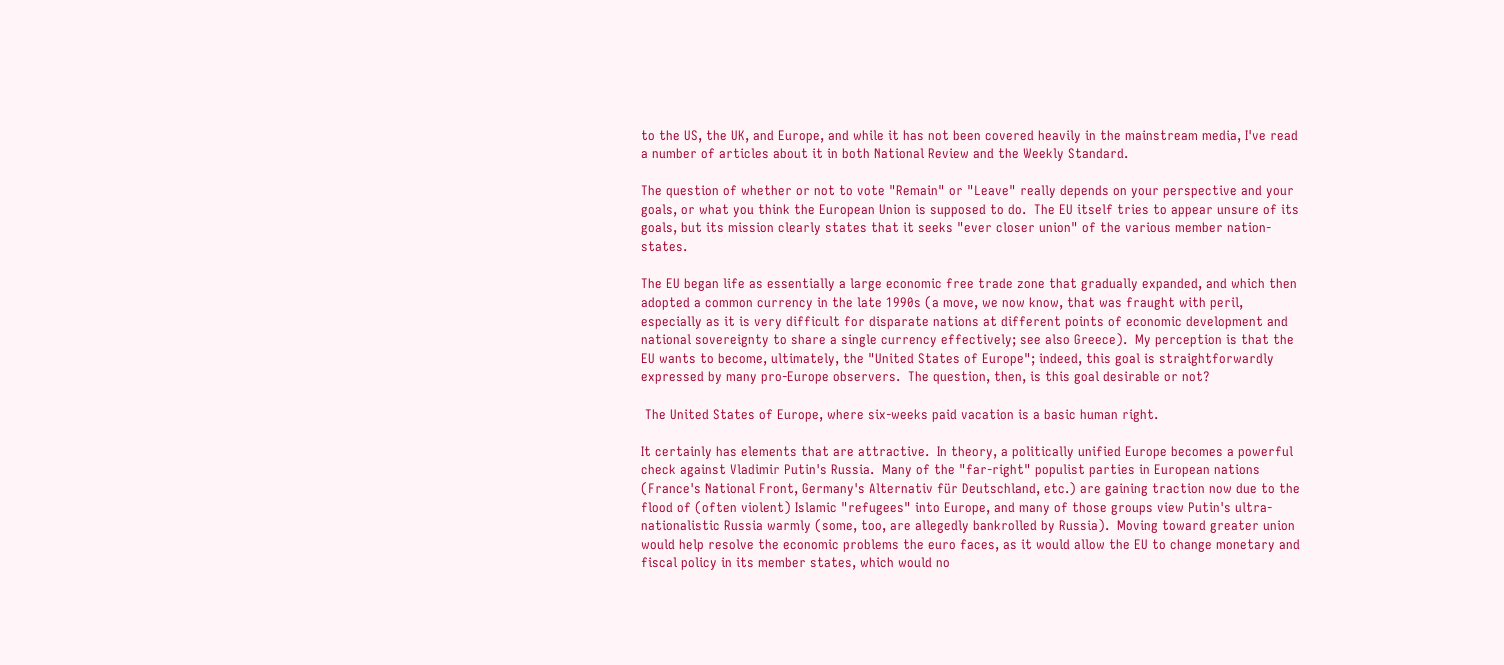to the US, the UK, and Europe, and while it has not been covered heavily in the mainstream media, I've read a number of articles about it in both National Review and the Weekly Standard.

The question of whether or not to vote "Remain" or "Leave" really depends on your perspective and your goals, or what you think the European Union is supposed to do.  The EU itself tries to appear unsure of its goals, but its mission clearly states that it seeks "ever closer union" of the various member nation-states.

The EU began life as essentially a large economic free trade zone that gradually expanded, and which then adopted a common currency in the late 1990s (a move, we now know, that was fraught with peril, especially as it is very difficult for disparate nations at different points of economic development and national sovereignty to share a single currency effectively; see also Greece).  My perception is that the EU wants to become, ultimately, the "United States of Europe"; indeed, this goal is straightforwardly expressed by many pro-Europe observers.  The question, then, is this goal desirable or not?

 The United States of Europe, where six-weeks paid vacation is a basic human right.

It certainly has elements that are attractive.  In theory, a politically unified Europe becomes a powerful check against Vladimir Putin's Russia.  Many of the "far-right" populist parties in European nations (France's National Front, Germany's Alternativ für Deutschland, etc.) are gaining traction now due to the flood of (often violent) Islamic "refugees" into Europe, and many of those groups view Putin's ultra-nationalistic Russia warmly (some, too, are allegedly bankrolled by Russia).  Moving toward greater union would help resolve the economic problems the euro faces, as it would allow the EU to change monetary and fiscal policy in its member states, which would no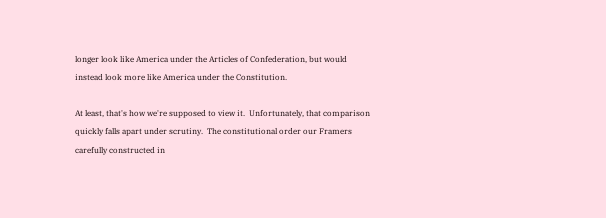longer look like America under the Articles of Confederation, but would instead look more like America under the Constitution.

At least, that's how we're supposed to view it.  Unfortunately, that comparison quickly falls apart under scrutiny.  The constitutional order our Framers carefully constructed in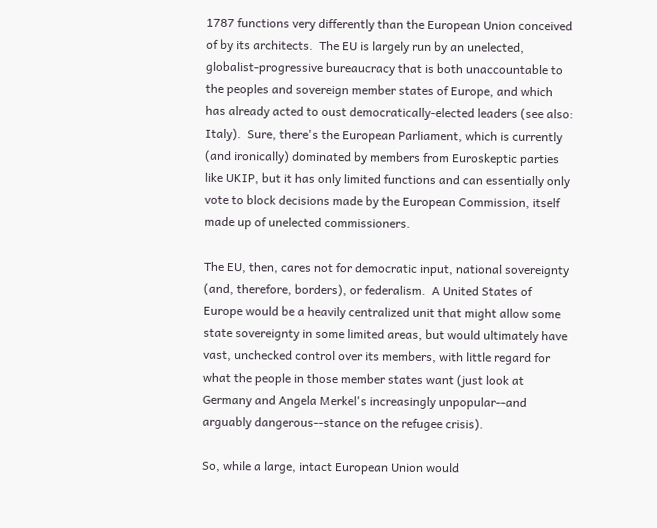1787 functions very differently than the European Union conceived of by its architects.  The EU is largely run by an unelected, globalist-progressive bureaucracy that is both unaccountable to the peoples and sovereign member states of Europe, and which has already acted to oust democratically-elected leaders (see also:  Italy).  Sure, there's the European Parliament, which is currently (and ironically) dominated by members from Euroskeptic parties like UKIP, but it has only limited functions and can essentially only vote to block decisions made by the European Commission, itself made up of unelected commissioners.

The EU, then, cares not for democratic input, national sovereignty (and, therefore, borders), or federalism.  A United States of Europe would be a heavily centralized unit that might allow some state sovereignty in some limited areas, but would ultimately have vast, unchecked control over its members, with little regard for what the people in those member states want (just look at Germany and Angela Merkel's increasingly unpopular--and arguably dangerous--stance on the refugee crisis).

So, while a large, intact European Union would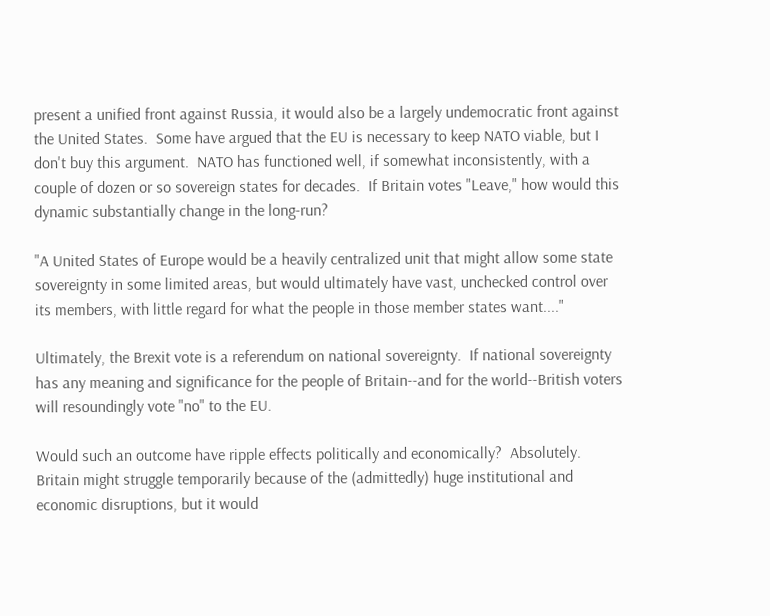present a unified front against Russia, it would also be a largely undemocratic front against the United States.  Some have argued that the EU is necessary to keep NATO viable, but I don't buy this argument.  NATO has functioned well, if somewhat inconsistently, with a couple of dozen or so sovereign states for decades.  If Britain votes "Leave," how would this dynamic substantially change in the long-run?

"A United States of Europe would be a heavily centralized unit that might allow some state sovereignty in some limited areas, but would ultimately have vast, unchecked control over its members, with little regard for what the people in those member states want...."

Ultimately, the Brexit vote is a referendum on national sovereignty.  If national sovereignty has any meaning and significance for the people of Britain--and for the world--British voters will resoundingly vote "no" to the EU.

Would such an outcome have ripple effects politically and economically?  Absolutely.  Britain might struggle temporarily because of the (admittedly) huge institutional and economic disruptions, but it would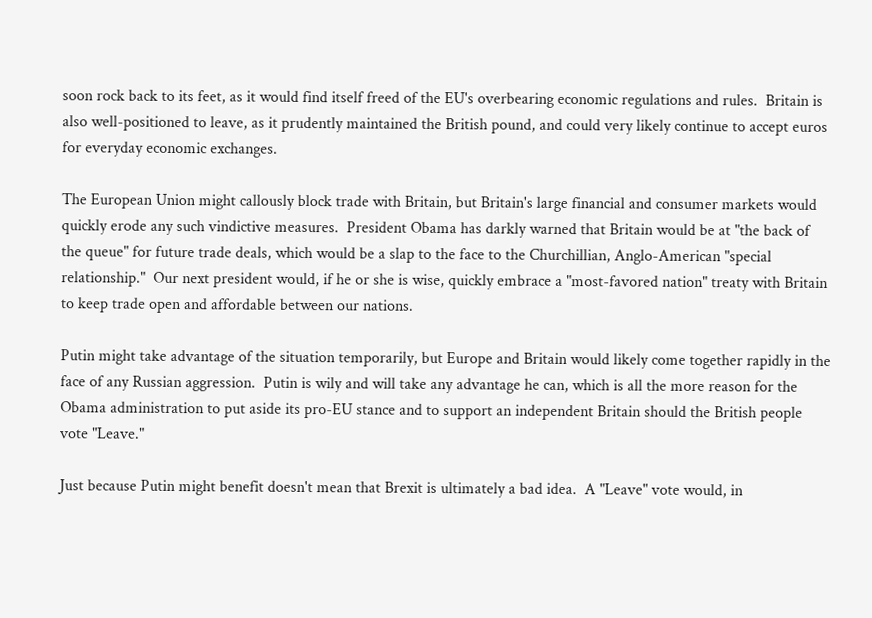soon rock back to its feet, as it would find itself freed of the EU's overbearing economic regulations and rules.  Britain is also well-positioned to leave, as it prudently maintained the British pound, and could very likely continue to accept euros for everyday economic exchanges.

The European Union might callously block trade with Britain, but Britain's large financial and consumer markets would quickly erode any such vindictive measures.  President Obama has darkly warned that Britain would be at "the back of the queue" for future trade deals, which would be a slap to the face to the Churchillian, Anglo-American "special relationship."  Our next president would, if he or she is wise, quickly embrace a "most-favored nation" treaty with Britain to keep trade open and affordable between our nations.

Putin might take advantage of the situation temporarily, but Europe and Britain would likely come together rapidly in the face of any Russian aggression.  Putin is wily and will take any advantage he can, which is all the more reason for the Obama administration to put aside its pro-EU stance and to support an independent Britain should the British people vote "Leave."

Just because Putin might benefit doesn't mean that Brexit is ultimately a bad idea.  A "Leave" vote would, in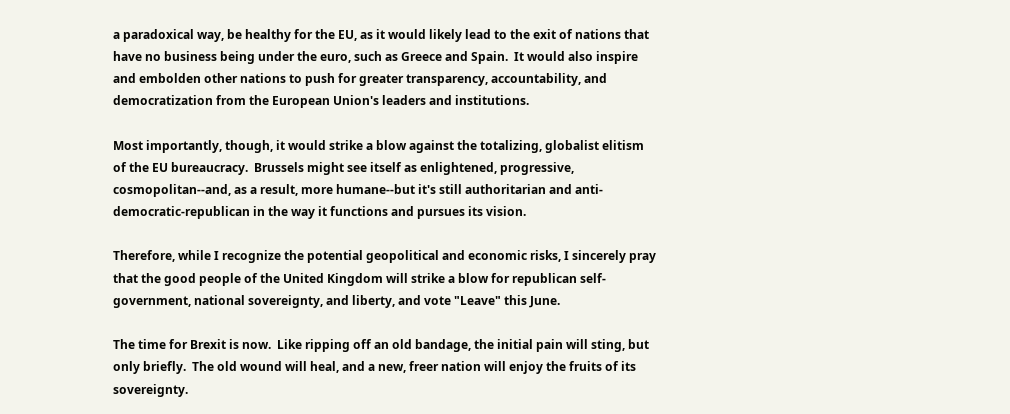a paradoxical way, be healthy for the EU, as it would likely lead to the exit of nations that have no business being under the euro, such as Greece and Spain.  It would also inspire and embolden other nations to push for greater transparency, accountability, and democratization from the European Union's leaders and institutions.

Most importantly, though, it would strike a blow against the totalizing, globalist elitism of the EU bureaucracy.  Brussels might see itself as enlightened, progressive, cosmopolitan--and, as a result, more humane--but it's still authoritarian and anti-democratic-republican in the way it functions and pursues its vision.

Therefore, while I recognize the potential geopolitical and economic risks, I sincerely pray that the good people of the United Kingdom will strike a blow for republican self-government, national sovereignty, and liberty, and vote "Leave" this June.

The time for Brexit is now.  Like ripping off an old bandage, the initial pain will sting, but only briefly.  The old wound will heal, and a new, freer nation will enjoy the fruits of its sovereignty.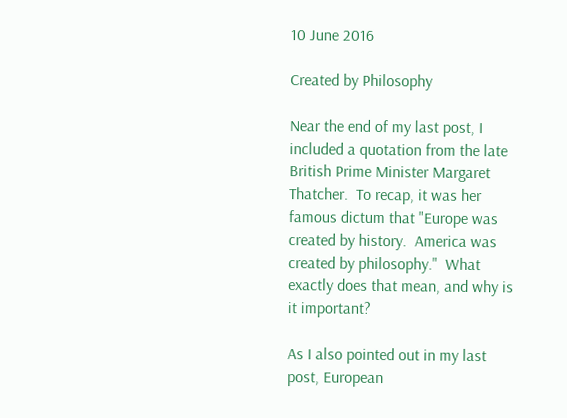10 June 2016

Created by Philosophy

Near the end of my last post, I included a quotation from the late British Prime Minister Margaret Thatcher.  To recap, it was her famous dictum that "Europe was created by history.  America was created by philosophy."  What exactly does that mean, and why is it important?

As I also pointed out in my last post, European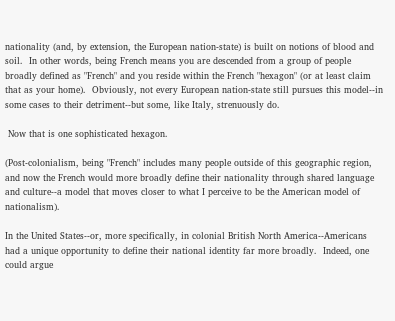nationality (and, by extension, the European nation-state) is built on notions of blood and soil.  In other words, being French means you are descended from a group of people broadly defined as "French" and you reside within the French "hexagon" (or at least claim that as your home).  Obviously, not every European nation-state still pursues this model--in some cases to their detriment--but some, like Italy, strenuously do.

 Now that is one sophisticated hexagon.

(Post-colonialism, being "French" includes many people outside of this geographic region, and now the French would more broadly define their nationality through shared language and culture--a model that moves closer to what I perceive to be the American model of nationalism).

In the United States--or, more specifically, in colonial British North America--Americans had a unique opportunity to define their national identity far more broadly.  Indeed, one could argue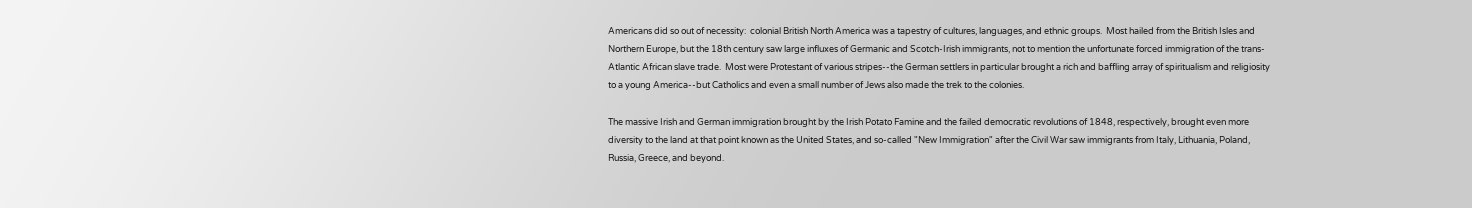Americans did so out of necessity:  colonial British North America was a tapestry of cultures, languages, and ethnic groups.  Most hailed from the British Isles and Northern Europe, but the 18th century saw large influxes of Germanic and Scotch-Irish immigrants, not to mention the unfortunate forced immigration of the trans-Atlantic African slave trade.  Most were Protestant of various stripes--the German settlers in particular brought a rich and baffling array of spiritualism and religiosity to a young America--but Catholics and even a small number of Jews also made the trek to the colonies.

The massive Irish and German immigration brought by the Irish Potato Famine and the failed democratic revolutions of 1848, respectively, brought even more diversity to the land at that point known as the United States, and so-called "New Immigration" after the Civil War saw immigrants from Italy, Lithuania, Poland, Russia, Greece, and beyond.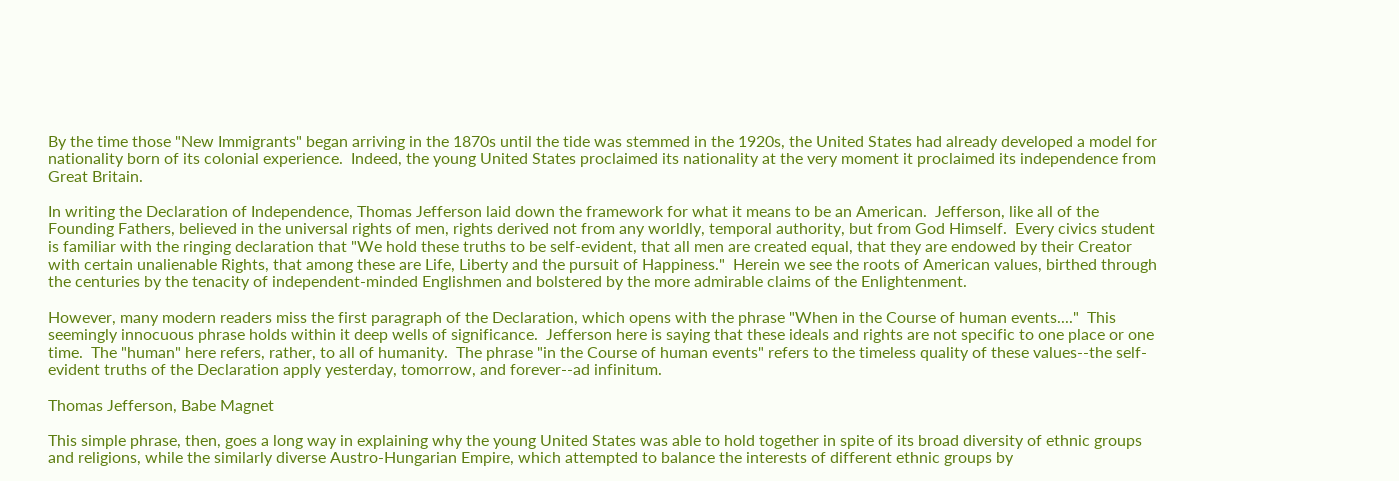By the time those "New Immigrants" began arriving in the 1870s until the tide was stemmed in the 1920s, the United States had already developed a model for nationality born of its colonial experience.  Indeed, the young United States proclaimed its nationality at the very moment it proclaimed its independence from Great Britain.

In writing the Declaration of Independence, Thomas Jefferson laid down the framework for what it means to be an American.  Jefferson, like all of the Founding Fathers, believed in the universal rights of men, rights derived not from any worldly, temporal authority, but from God Himself.  Every civics student is familiar with the ringing declaration that "We hold these truths to be self-evident, that all men are created equal, that they are endowed by their Creator with certain unalienable Rights, that among these are Life, Liberty and the pursuit of Happiness."  Herein we see the roots of American values, birthed through the centuries by the tenacity of independent-minded Englishmen and bolstered by the more admirable claims of the Enlightenment.

However, many modern readers miss the first paragraph of the Declaration, which opens with the phrase "When in the Course of human events...."  This seemingly innocuous phrase holds within it deep wells of significance.  Jefferson here is saying that these ideals and rights are not specific to one place or one time.  The "human" here refers, rather, to all of humanity.  The phrase "in the Course of human events" refers to the timeless quality of these values--the self-evident truths of the Declaration apply yesterday, tomorrow, and forever--ad infinitum.

Thomas Jefferson, Babe Magnet

This simple phrase, then, goes a long way in explaining why the young United States was able to hold together in spite of its broad diversity of ethnic groups and religions, while the similarly diverse Austro-Hungarian Empire, which attempted to balance the interests of different ethnic groups by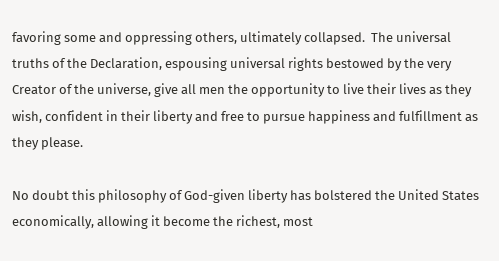favoring some and oppressing others, ultimately collapsed.  The universal truths of the Declaration, espousing universal rights bestowed by the very Creator of the universe, give all men the opportunity to live their lives as they wish, confident in their liberty and free to pursue happiness and fulfillment as they please.

No doubt this philosophy of God-given liberty has bolstered the United States economically, allowing it become the richest, most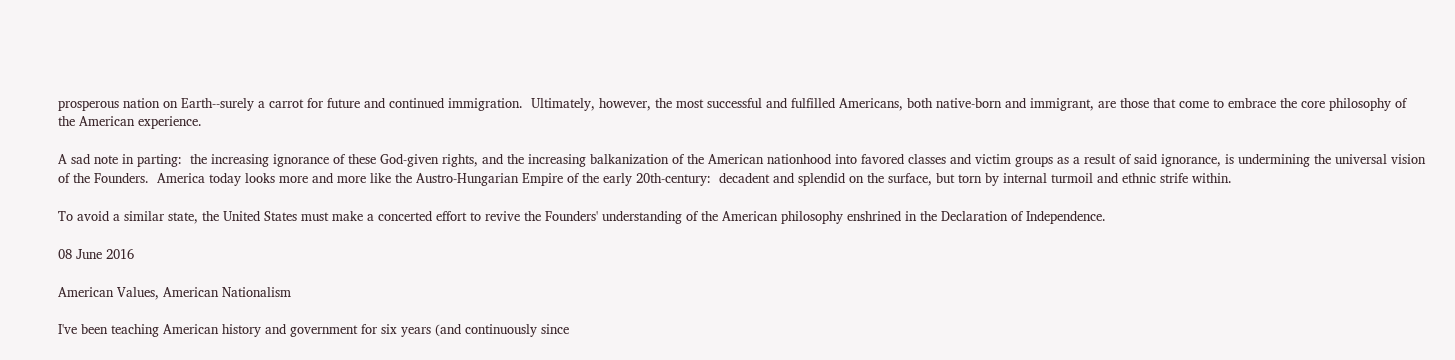prosperous nation on Earth--surely a carrot for future and continued immigration.  Ultimately, however, the most successful and fulfilled Americans, both native-born and immigrant, are those that come to embrace the core philosophy of the American experience.

A sad note in parting:  the increasing ignorance of these God-given rights, and the increasing balkanization of the American nationhood into favored classes and victim groups as a result of said ignorance, is undermining the universal vision of the Founders.  America today looks more and more like the Austro-Hungarian Empire of the early 20th-century:  decadent and splendid on the surface, but torn by internal turmoil and ethnic strife within.

To avoid a similar state, the United States must make a concerted effort to revive the Founders' understanding of the American philosophy enshrined in the Declaration of Independence.

08 June 2016

American Values, American Nationalism

I've been teaching American history and government for six years (and continuously since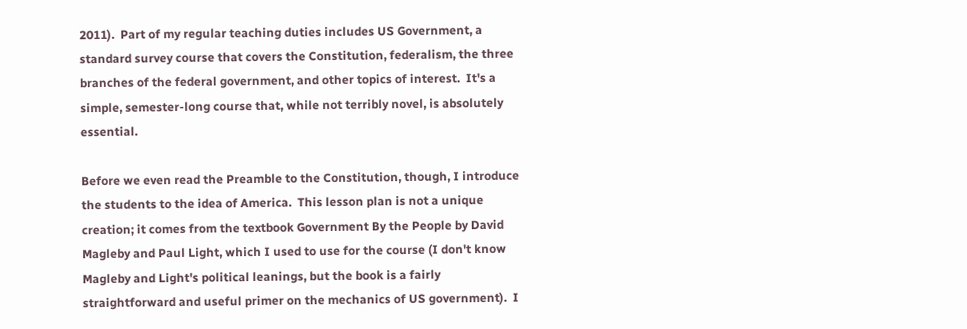2011).  Part of my regular teaching duties includes US Government, a standard survey course that covers the Constitution, federalism, the three branches of the federal government, and other topics of interest.  It's a simple, semester-long course that, while not terribly novel, is absolutely essential.

Before we even read the Preamble to the Constitution, though, I introduce the students to the idea of America.  This lesson plan is not a unique creation; it comes from the textbook Government By the People by David Magleby and Paul Light, which I used to use for the course (I don't know Magleby and Light's political leanings, but the book is a fairly straightforward and useful primer on the mechanics of US government).  I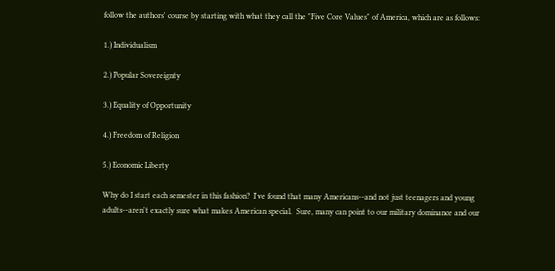follow the authors' course by starting with what they call the "Five Core Values" of America, which are as follows:

1.) Individualism

2.) Popular Sovereignty

3.) Equality of Opportunity

4.) Freedom of Religion

5.) Economic Liberty

Why do I start each semester in this fashion?  I've found that many Americans--and not just teenagers and young adults--aren't exactly sure what makes American special.  Sure, many can point to our military dominance and our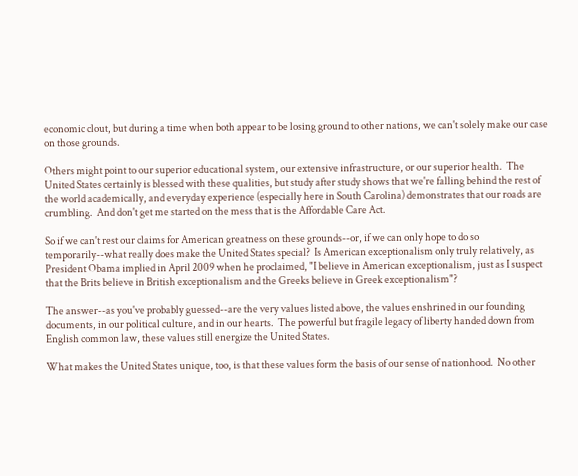economic clout, but during a time when both appear to be losing ground to other nations, we can't solely make our case on those grounds.

Others might point to our superior educational system, our extensive infrastructure, or our superior health.  The United States certainly is blessed with these qualities, but study after study shows that we're falling behind the rest of the world academically, and everyday experience (especially here in South Carolina) demonstrates that our roads are crumbling.  And don't get me started on the mess that is the Affordable Care Act.

So if we can't rest our claims for American greatness on these grounds--or, if we can only hope to do so temporarily--what really does make the United States special?  Is American exceptionalism only truly relatively, as President Obama implied in April 2009 when he proclaimed, "I believe in American exceptionalism, just as I suspect that the Brits believe in British exceptionalism and the Greeks believe in Greek exceptionalism"?

The answer--as you've probably guessed--are the very values listed above, the values enshrined in our founding documents, in our political culture, and in our hearts.  The powerful but fragile legacy of liberty handed down from English common law, these values still energize the United States.

What makes the United States unique, too, is that these values form the basis of our sense of nationhood.  No other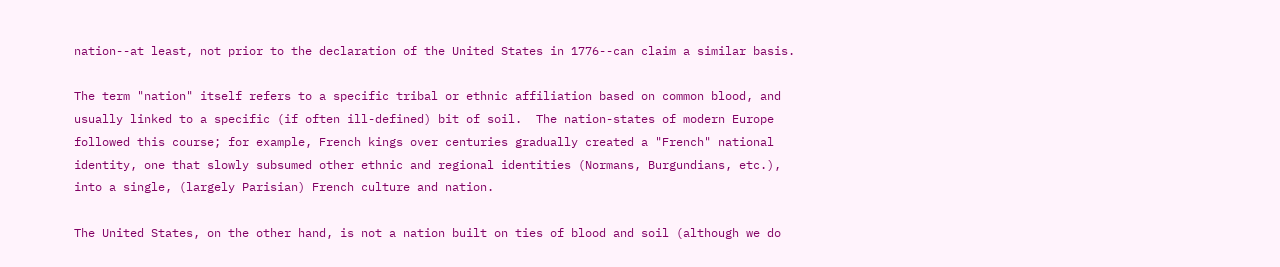nation--at least, not prior to the declaration of the United States in 1776--can claim a similar basis.

The term "nation" itself refers to a specific tribal or ethnic affiliation based on common blood, and usually linked to a specific (if often ill-defined) bit of soil.  The nation-states of modern Europe followed this course; for example, French kings over centuries gradually created a "French" national identity, one that slowly subsumed other ethnic and regional identities (Normans, Burgundians, etc.), into a single, (largely Parisian) French culture and nation.

The United States, on the other hand, is not a nation built on ties of blood and soil (although we do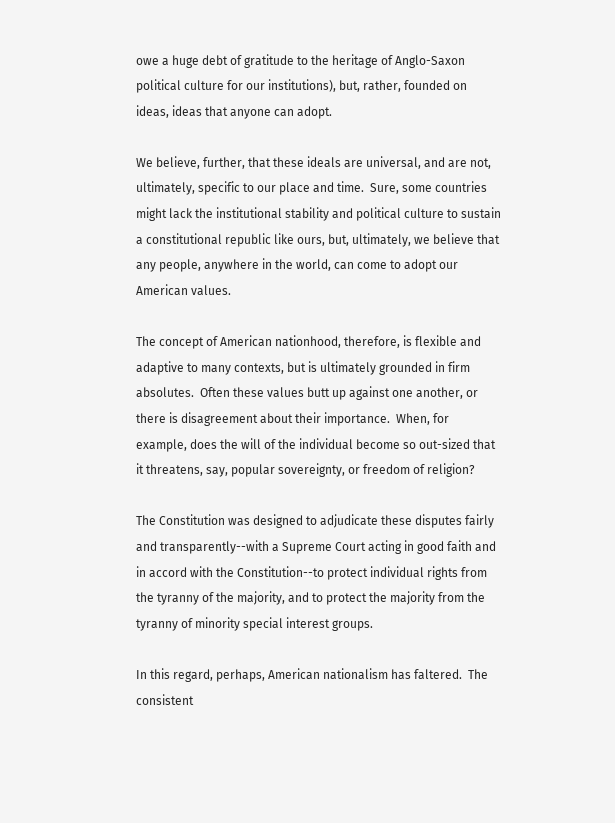owe a huge debt of gratitude to the heritage of Anglo-Saxon political culture for our institutions), but, rather, founded on ideas, ideas that anyone can adopt.

We believe, further, that these ideals are universal, and are not, ultimately, specific to our place and time.  Sure, some countries might lack the institutional stability and political culture to sustain a constitutional republic like ours, but, ultimately, we believe that any people, anywhere in the world, can come to adopt our American values.

The concept of American nationhood, therefore, is flexible and adaptive to many contexts, but is ultimately grounded in firm absolutes.  Often these values butt up against one another, or there is disagreement about their importance.  When, for example, does the will of the individual become so out-sized that it threatens, say, popular sovereignty, or freedom of religion?

The Constitution was designed to adjudicate these disputes fairly and transparently--with a Supreme Court acting in good faith and in accord with the Constitution--to protect individual rights from the tyranny of the majority, and to protect the majority from the tyranny of minority special interest groups.

In this regard, perhaps, American nationalism has faltered.  The consistent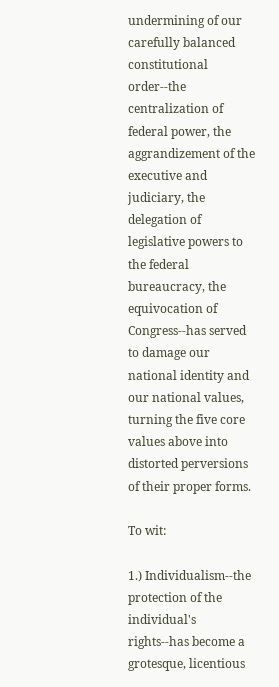undermining of our carefully balanced constitutional order--the centralization of federal power, the aggrandizement of the executive and judiciary, the delegation of legislative powers to the federal bureaucracy, the equivocation of Congress--has served to damage our national identity and our national values, turning the five core values above into distorted perversions of their proper forms.

To wit:

1.) Individualism--the protection of the individual's rights--has become a grotesque, licentious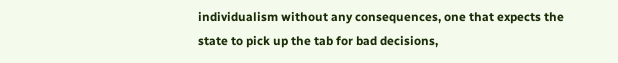individualism without any consequences, one that expects the state to pick up the tab for bad decisions,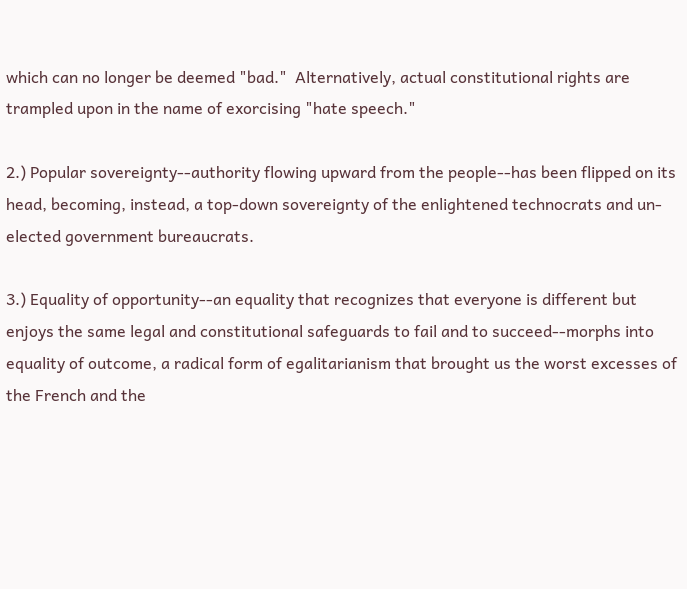which can no longer be deemed "bad."  Alternatively, actual constitutional rights are trampled upon in the name of exorcising "hate speech."

2.) Popular sovereignty--authority flowing upward from the people--has been flipped on its head, becoming, instead, a top-down sovereignty of the enlightened technocrats and un-elected government bureaucrats.

3.) Equality of opportunity--an equality that recognizes that everyone is different but enjoys the same legal and constitutional safeguards to fail and to succeed--morphs into equality of outcome, a radical form of egalitarianism that brought us the worst excesses of the French and the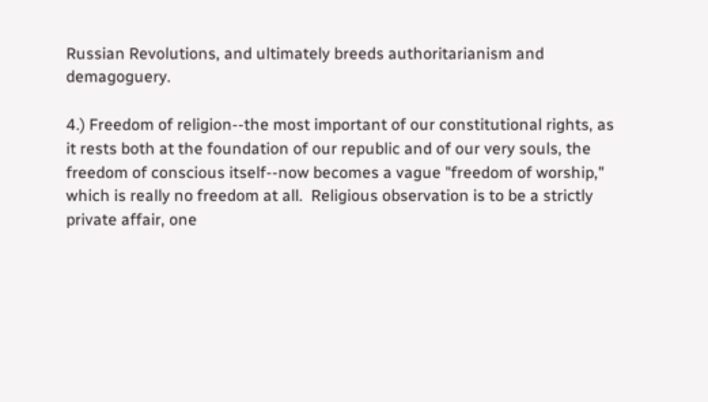Russian Revolutions, and ultimately breeds authoritarianism and demagoguery.

4.) Freedom of religion--the most important of our constitutional rights, as it rests both at the foundation of our republic and of our very souls, the freedom of conscious itself--now becomes a vague "freedom of worship," which is really no freedom at all.  Religious observation is to be a strictly private affair, one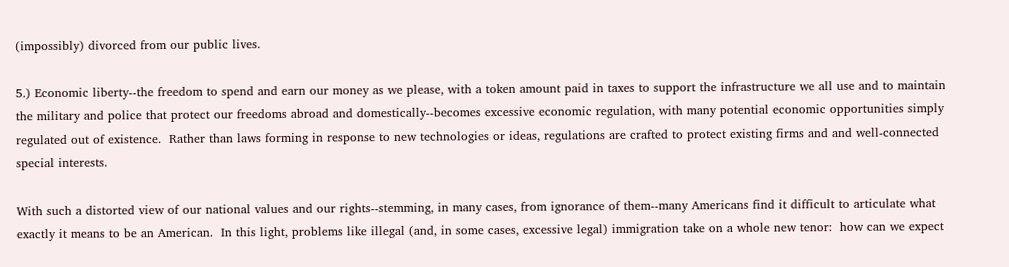(impossibly) divorced from our public lives.

5.) Economic liberty--the freedom to spend and earn our money as we please, with a token amount paid in taxes to support the infrastructure we all use and to maintain the military and police that protect our freedoms abroad and domestically--becomes excessive economic regulation, with many potential economic opportunities simply regulated out of existence.  Rather than laws forming in response to new technologies or ideas, regulations are crafted to protect existing firms and and well-connected special interests.

With such a distorted view of our national values and our rights--stemming, in many cases, from ignorance of them--many Americans find it difficult to articulate what exactly it means to be an American.  In this light, problems like illegal (and, in some cases, excessive legal) immigration take on a whole new tenor:  how can we expect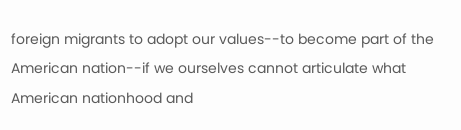foreign migrants to adopt our values--to become part of the American nation--if we ourselves cannot articulate what American nationhood and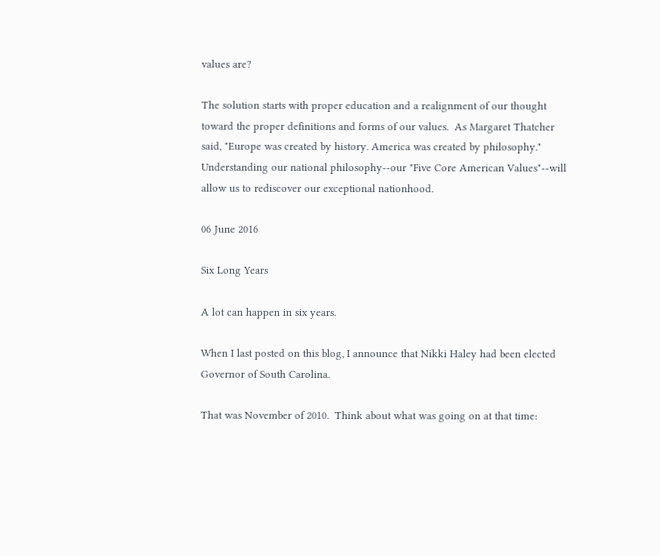values are?

The solution starts with proper education and a realignment of our thought toward the proper definitions and forms of our values.  As Margaret Thatcher said, "Europe was created by history. America was created by philosophy."  Understanding our national philosophy--our "Five Core American Values"--will allow us to rediscover our exceptional nationhood.

06 June 2016

Six Long Years

A lot can happen in six years.

When I last posted on this blog, I announce that Nikki Haley had been elected Governor of South Carolina.

That was November of 2010.  Think about what was going on at that time: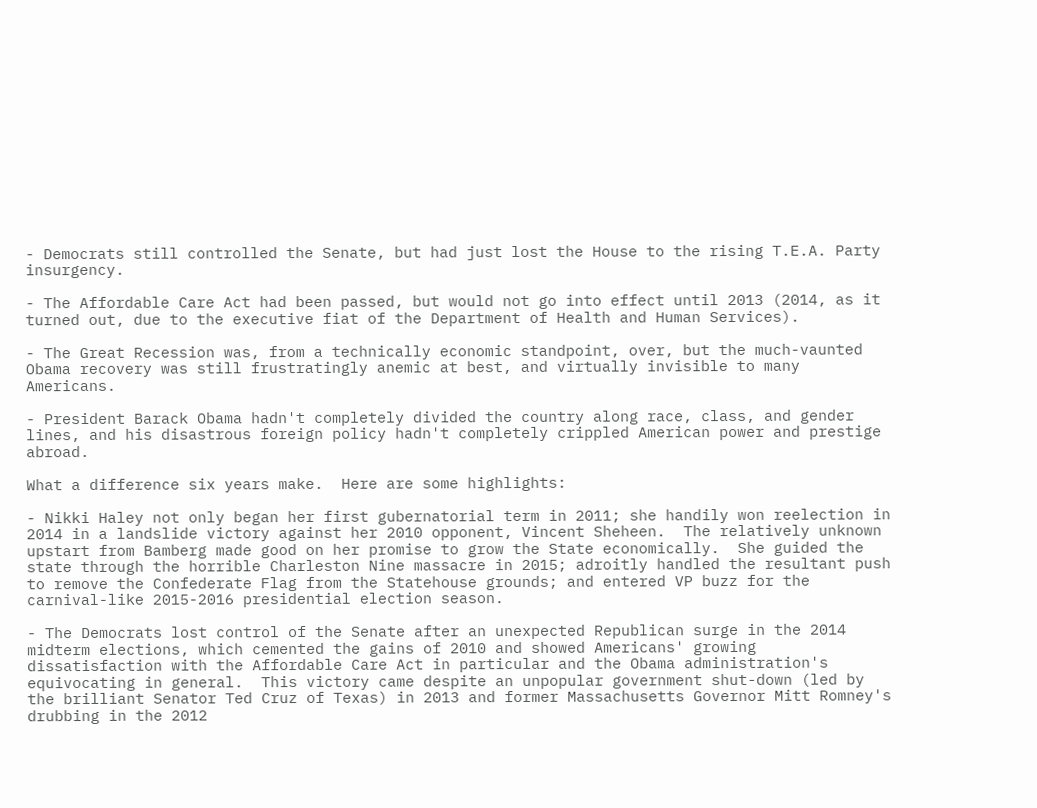- Democrats still controlled the Senate, but had just lost the House to the rising T.E.A. Party insurgency.

- The Affordable Care Act had been passed, but would not go into effect until 2013 (2014, as it turned out, due to the executive fiat of the Department of Health and Human Services).

- The Great Recession was, from a technically economic standpoint, over, but the much-vaunted Obama recovery was still frustratingly anemic at best, and virtually invisible to many Americans.

- President Barack Obama hadn't completely divided the country along race, class, and gender lines, and his disastrous foreign policy hadn't completely crippled American power and prestige abroad.

What a difference six years make.  Here are some highlights:

- Nikki Haley not only began her first gubernatorial term in 2011; she handily won reelection in 2014 in a landslide victory against her 2010 opponent, Vincent Sheheen.  The relatively unknown upstart from Bamberg made good on her promise to grow the State economically.  She guided the state through the horrible Charleston Nine massacre in 2015; adroitly handled the resultant push to remove the Confederate Flag from the Statehouse grounds; and entered VP buzz for the carnival-like 2015-2016 presidential election season.

- The Democrats lost control of the Senate after an unexpected Republican surge in the 2014 midterm elections, which cemented the gains of 2010 and showed Americans' growing dissatisfaction with the Affordable Care Act in particular and the Obama administration's equivocating in general.  This victory came despite an unpopular government shut-down (led by the brilliant Senator Ted Cruz of Texas) in 2013 and former Massachusetts Governor Mitt Romney's drubbing in the 2012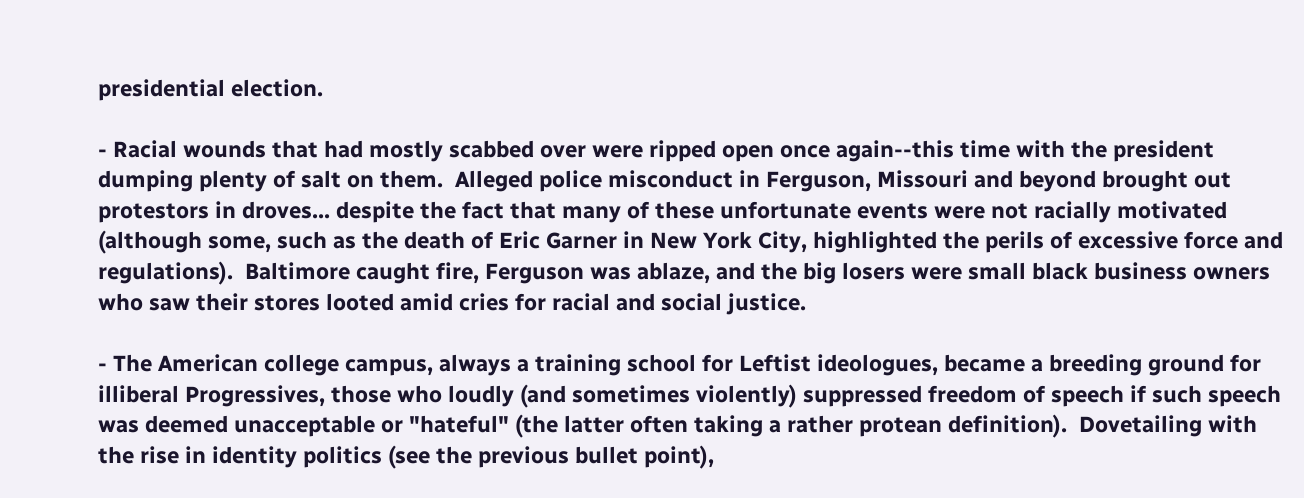presidential election.

- Racial wounds that had mostly scabbed over were ripped open once again--this time with the president dumping plenty of salt on them.  Alleged police misconduct in Ferguson, Missouri and beyond brought out protestors in droves... despite the fact that many of these unfortunate events were not racially motivated (although some, such as the death of Eric Garner in New York City, highlighted the perils of excessive force and regulations).  Baltimore caught fire, Ferguson was ablaze, and the big losers were small black business owners who saw their stores looted amid cries for racial and social justice.

- The American college campus, always a training school for Leftist ideologues, became a breeding ground for illiberal Progressives, those who loudly (and sometimes violently) suppressed freedom of speech if such speech was deemed unacceptable or "hateful" (the latter often taking a rather protean definition).  Dovetailing with the rise in identity politics (see the previous bullet point),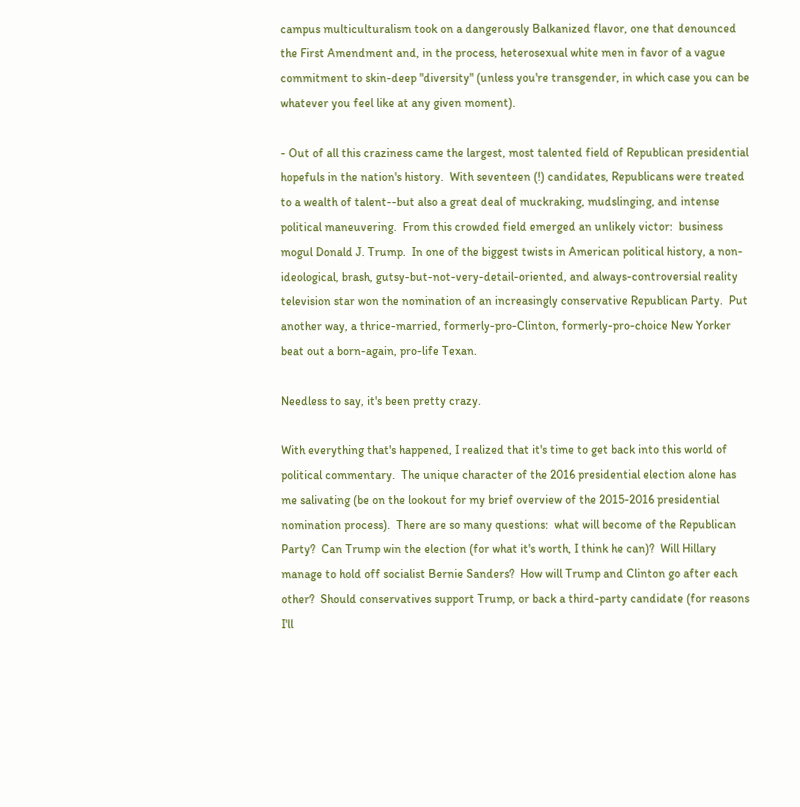campus multiculturalism took on a dangerously Balkanized flavor, one that denounced the First Amendment and, in the process, heterosexual white men in favor of a vague commitment to skin-deep "diversity" (unless you're transgender, in which case you can be whatever you feel like at any given moment).

- Out of all this craziness came the largest, most talented field of Republican presidential hopefuls in the nation's history.  With seventeen (!) candidates, Republicans were treated to a wealth of talent--but also a great deal of muckraking, mudslinging, and intense political maneuvering.  From this crowded field emerged an unlikely victor:  business mogul Donald J. Trump.  In one of the biggest twists in American political history, a non-ideological, brash, gutsy-but-not-very-detail-oriented, and always-controversial reality television star won the nomination of an increasingly conservative Republican Party.  Put another way, a thrice-married, formerly-pro-Clinton, formerly-pro-choice New Yorker beat out a born-again, pro-life Texan.

Needless to say, it's been pretty crazy.

With everything that's happened, I realized that it's time to get back into this world of political commentary.  The unique character of the 2016 presidential election alone has me salivating (be on the lookout for my brief overview of the 2015-2016 presidential nomination process).  There are so many questions:  what will become of the Republican Party?  Can Trump win the election (for what it's worth, I think he can)?  Will Hillary manage to hold off socialist Bernie Sanders?  How will Trump and Clinton go after each other?  Should conservatives support Trump, or back a third-party candidate (for reasons I'll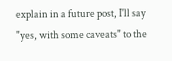explain in a future post, I'll say "yes, with some caveats" to the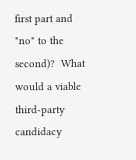first part and "no" to the second)?  What would a viable third-party candidacy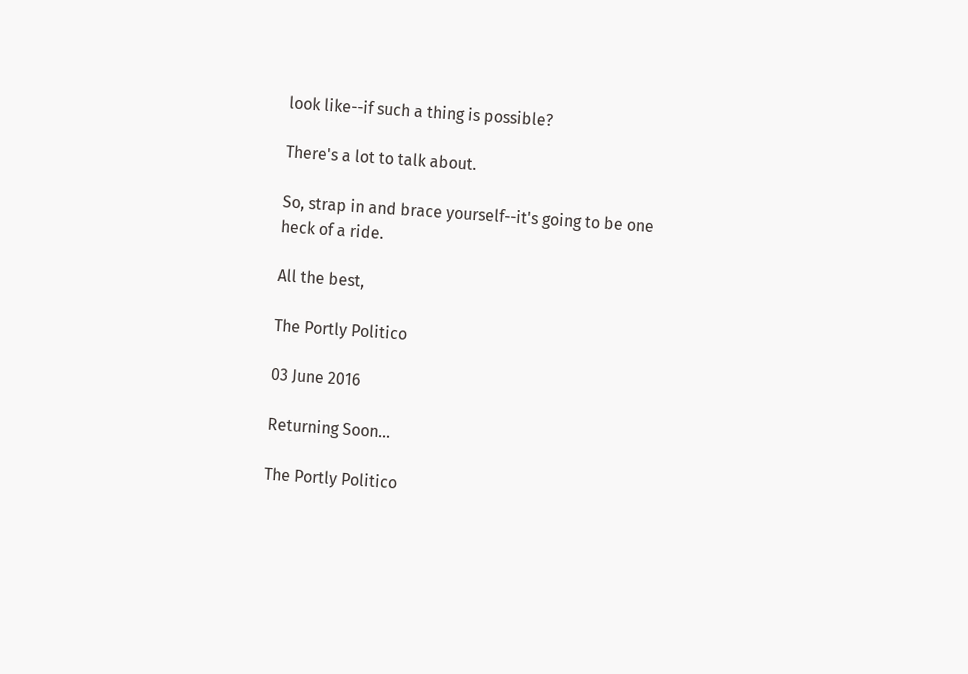look like--if such a thing is possible?

There's a lot to talk about.

So, strap in and brace yourself--it's going to be one heck of a ride.

All the best,

The Portly Politico

03 June 2016

Returning Soon...

The Portly Politico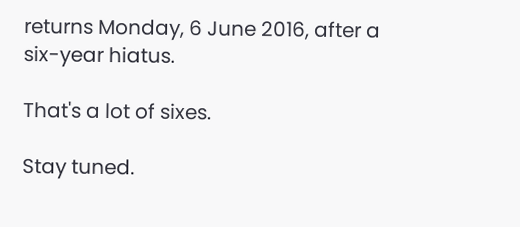returns Monday, 6 June 2016, after a six-year hiatus.

That's a lot of sixes.

Stay tuned.